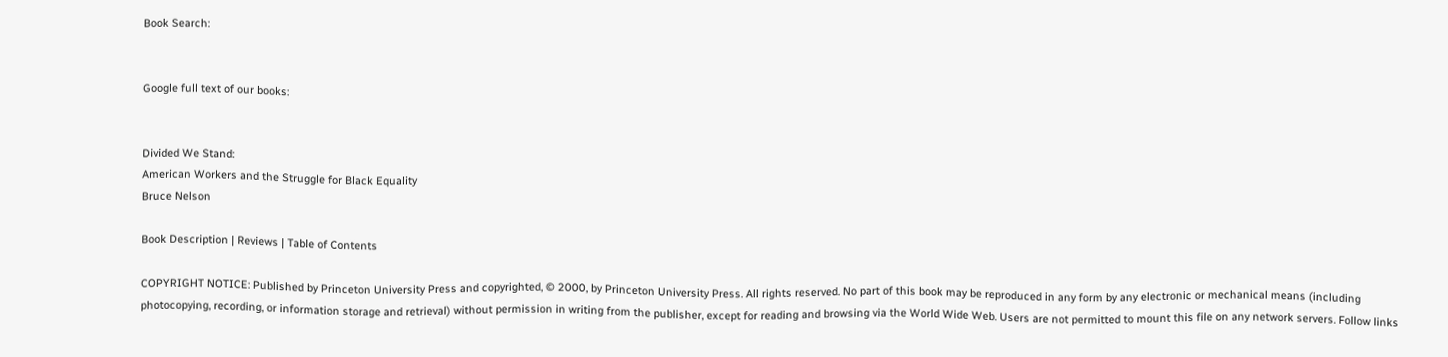Book Search:


Google full text of our books:


Divided We Stand:
American Workers and the Struggle for Black Equality
Bruce Nelson

Book Description | Reviews | Table of Contents

COPYRIGHT NOTICE: Published by Princeton University Press and copyrighted, © 2000, by Princeton University Press. All rights reserved. No part of this book may be reproduced in any form by any electronic or mechanical means (including photocopying, recording, or information storage and retrieval) without permission in writing from the publisher, except for reading and browsing via the World Wide Web. Users are not permitted to mount this file on any network servers. Follow links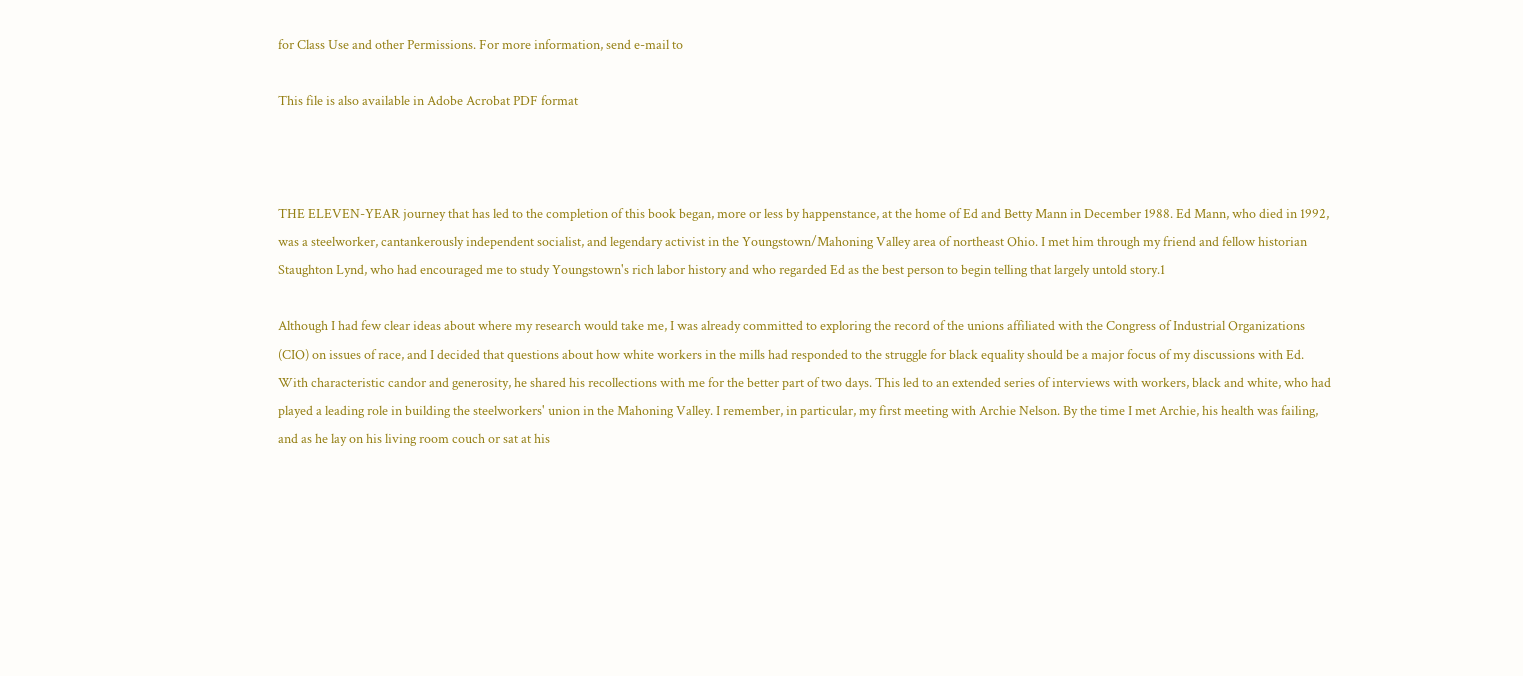for Class Use and other Permissions. For more information, send e-mail to

This file is also available in Adobe Acrobat PDF format



THE ELEVEN-YEAR journey that has led to the completion of this book began, more or less by happenstance, at the home of Ed and Betty Mann in December 1988. Ed Mann, who died in 1992, was a steelworker, cantankerously independent socialist, and legendary activist in the Youngstown/Mahoning Valley area of northeast Ohio. I met him through my friend and fellow historian Staughton Lynd, who had encouraged me to study Youngstown's rich labor history and who regarded Ed as the best person to begin telling that largely untold story.1

Although I had few clear ideas about where my research would take me, I was already committed to exploring the record of the unions affiliated with the Congress of Industrial Organizations (CIO) on issues of race, and I decided that questions about how white workers in the mills had responded to the struggle for black equality should be a major focus of my discussions with Ed. With characteristic candor and generosity, he shared his recollections with me for the better part of two days. This led to an extended series of interviews with workers, black and white, who had played a leading role in building the steelworkers' union in the Mahoning Valley. I remember, in particular, my first meeting with Archie Nelson. By the time I met Archie, his health was failing, and as he lay on his living room couch or sat at his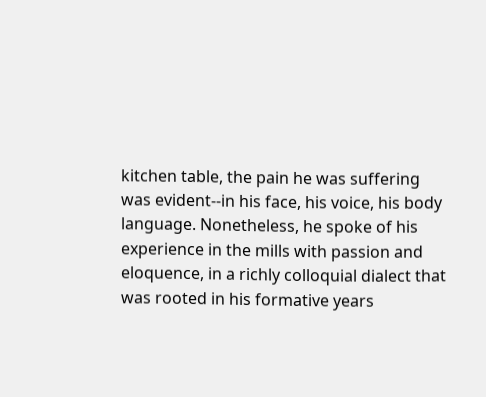kitchen table, the pain he was suffering was evident--in his face, his voice, his body language. Nonetheless, he spoke of his experience in the mills with passion and eloquence, in a richly colloquial dialect that was rooted in his formative years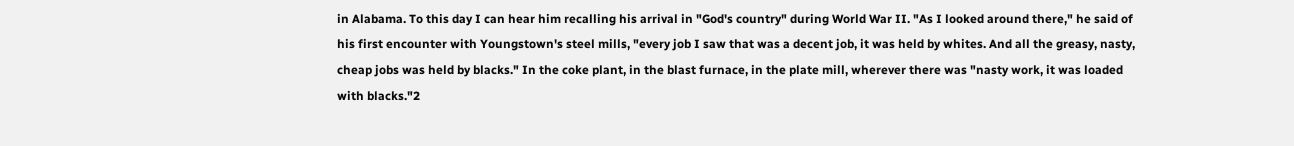in Alabama. To this day I can hear him recalling his arrival in "God's country" during World War II. "As I looked around there," he said of his first encounter with Youngstown's steel mills, "every job I saw that was a decent job, it was held by whites. And all the greasy, nasty, cheap jobs was held by blacks." In the coke plant, in the blast furnace, in the plate mill, wherever there was "nasty work, it was loaded with blacks."2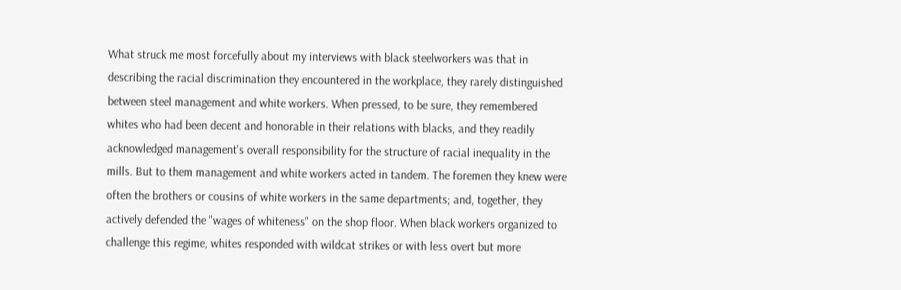What struck me most forcefully about my interviews with black steelworkers was that in describing the racial discrimination they encountered in the workplace, they rarely distinguished between steel management and white workers. When pressed, to be sure, they remembered whites who had been decent and honorable in their relations with blacks, and they readily acknowledged management's overall responsibility for the structure of racial inequality in the mills. But to them management and white workers acted in tandem. The foremen they knew were often the brothers or cousins of white workers in the same departments; and, together, they actively defended the "wages of whiteness" on the shop floor. When black workers organized to challenge this regime, whites responded with wildcat strikes or with less overt but more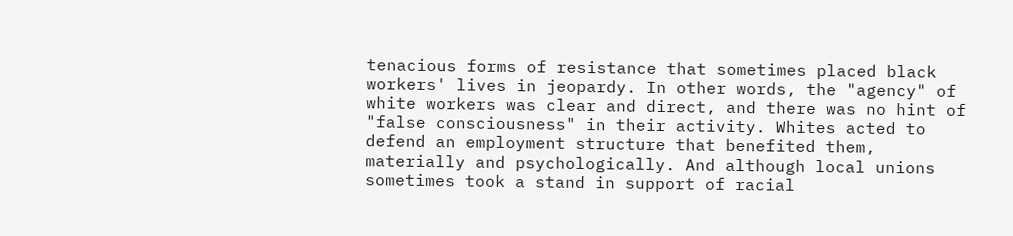tenacious forms of resistance that sometimes placed black workers' lives in jeopardy. In other words, the "agency" of white workers was clear and direct, and there was no hint of "false consciousness" in their activity. Whites acted to defend an employment structure that benefited them, materially and psychologically. And although local unions sometimes took a stand in support of racial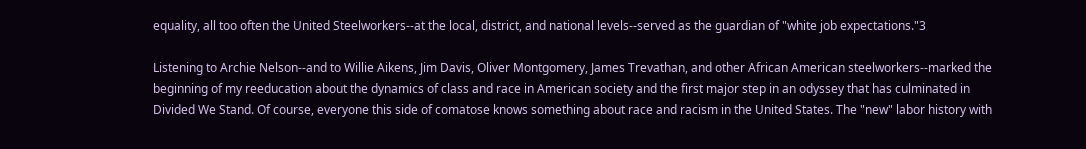equality, all too often the United Steelworkers--at the local, district, and national levels--served as the guardian of "white job expectations."3

Listening to Archie Nelson--and to Willie Aikens, Jim Davis, Oliver Montgomery, James Trevathan, and other African American steelworkers--marked the beginning of my reeducation about the dynamics of class and race in American society and the first major step in an odyssey that has culminated in Divided We Stand. Of course, everyone this side of comatose knows something about race and racism in the United States. The "new" labor history with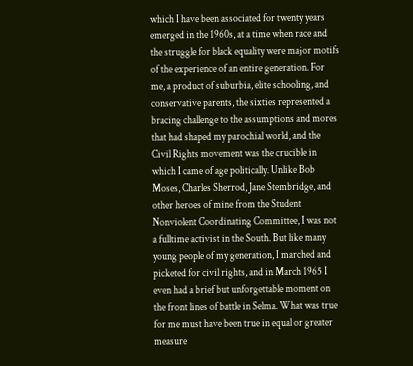which I have been associated for twenty years emerged in the 1960s, at a time when race and the struggle for black equality were major motifs of the experience of an entire generation. For me, a product of suburbia, elite schooling, and conservative parents, the sixties represented a bracing challenge to the assumptions and mores that had shaped my parochial world, and the Civil Rights movement was the crucible in which I came of age politically. Unlike Bob Moses, Charles Sherrod, Jane Stembridge, and other heroes of mine from the Student Nonviolent Coordinating Committee, I was not a fulltime activist in the South. But like many young people of my generation, I marched and picketed for civil rights, and in March 1965 I even had a brief but unforgettable moment on the front lines of battle in Selma. What was true for me must have been true in equal or greater measure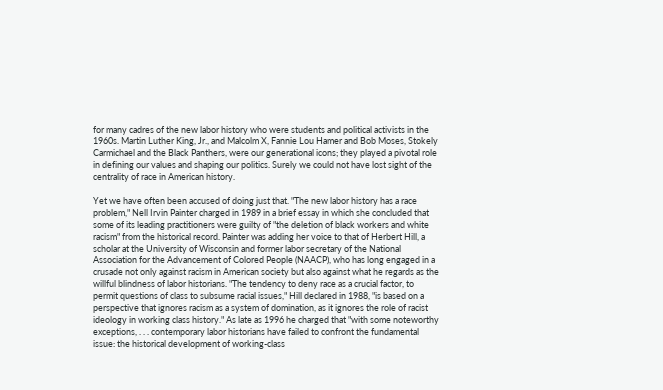for many cadres of the new labor history who were students and political activists in the 1960s. Martin Luther King, Jr., and Malcolm X, Fannie Lou Hamer and Bob Moses, Stokely Carmichael and the Black Panthers, were our generational icons; they played a pivotal role in defining our values and shaping our politics. Surely we could not have lost sight of the centrality of race in American history.

Yet we have often been accused of doing just that. "The new labor history has a race problem," Nell Irvin Painter charged in 1989 in a brief essay in which she concluded that some of its leading practitioners were guilty of "the deletion of black workers and white racism" from the historical record. Painter was adding her voice to that of Herbert Hill, a scholar at the University of Wisconsin and former labor secretary of the National Association for the Advancement of Colored People (NAACP), who has long engaged in a crusade not only against racism in American society but also against what he regards as the willful blindness of labor historians. "The tendency to deny race as a crucial factor, to permit questions of class to subsume racial issues," Hill declared in 1988, "is based on a perspective that ignores racism as a system of domination, as it ignores the role of racist ideology in working class history." As late as 1996 he charged that "with some noteworthy exceptions, . . . contemporary labor historians have failed to confront the fundamental issue: the historical development of working-class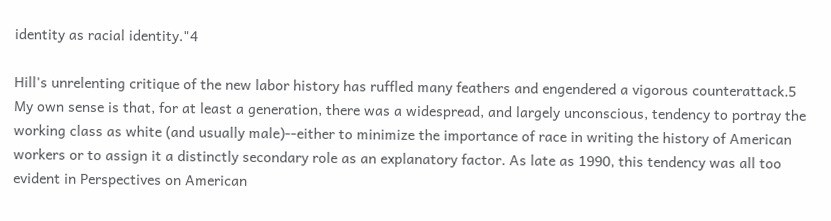identity as racial identity."4

Hill's unrelenting critique of the new labor history has ruffled many feathers and engendered a vigorous counterattack.5 My own sense is that, for at least a generation, there was a widespread, and largely unconscious, tendency to portray the working class as white (and usually male)--either to minimize the importance of race in writing the history of American workers or to assign it a distinctly secondary role as an explanatory factor. As late as 1990, this tendency was all too evident in Perspectives on American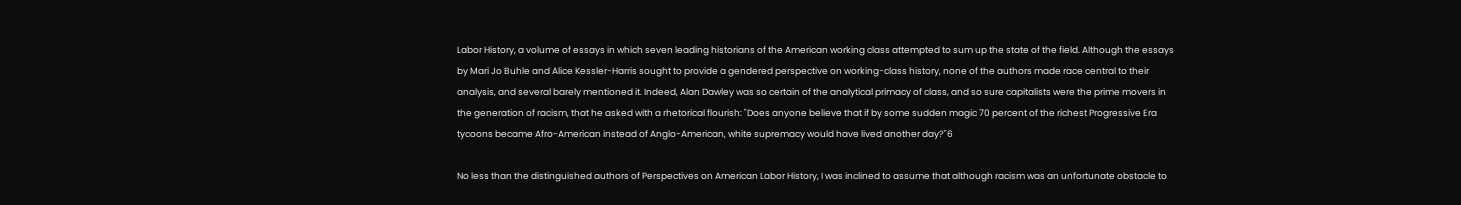Labor History, a volume of essays in which seven leading historians of the American working class attempted to sum up the state of the field. Although the essays by Mari Jo Buhle and Alice Kessler-Harris sought to provide a gendered perspective on working-class history, none of the authors made race central to their analysis, and several barely mentioned it. Indeed, Alan Dawley was so certain of the analytical primacy of class, and so sure capitalists were the prime movers in the generation of racism, that he asked with a rhetorical flourish: "Does anyone believe that if by some sudden magic 70 percent of the richest Progressive Era tycoons became Afro-American instead of Anglo-American, white supremacy would have lived another day?"6

No less than the distinguished authors of Perspectives on American Labor History, I was inclined to assume that although racism was an unfortunate obstacle to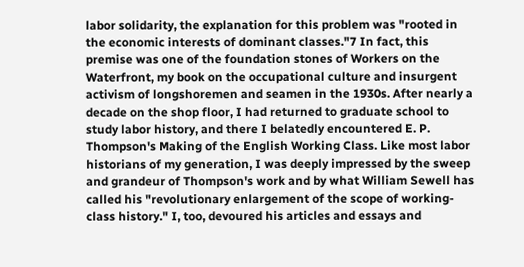labor solidarity, the explanation for this problem was "rooted in the economic interests of dominant classes."7 In fact, this premise was one of the foundation stones of Workers on the Waterfront, my book on the occupational culture and insurgent activism of longshoremen and seamen in the 1930s. After nearly a decade on the shop floor, I had returned to graduate school to study labor history, and there I belatedly encountered E. P. Thompson's Making of the English Working Class. Like most labor historians of my generation, I was deeply impressed by the sweep and grandeur of Thompson's work and by what William Sewell has called his "revolutionary enlargement of the scope of working-class history." I, too, devoured his articles and essays and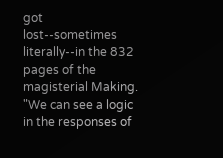got lost--sometimes literally--in the 832 pages of the magisterial Making. "We can see a logic in the responses of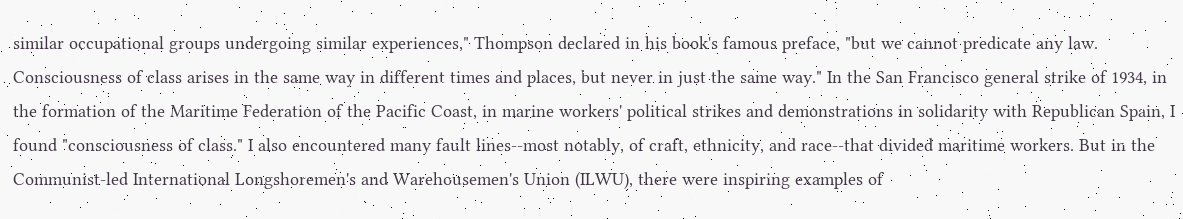similar occupational groups undergoing similar experiences," Thompson declared in his book's famous preface, "but we cannot predicate any law. Consciousness of class arises in the same way in different times and places, but never in just the same way." In the San Francisco general strike of 1934, in the formation of the Maritime Federation of the Pacific Coast, in marine workers' political strikes and demonstrations in solidarity with Republican Spain, I found "consciousness of class." I also encountered many fault lines--most notably, of craft, ethnicity, and race--that divided maritime workers. But in the Communist-led International Longshoremen's and Warehousemen's Union (ILWU), there were inspiring examples of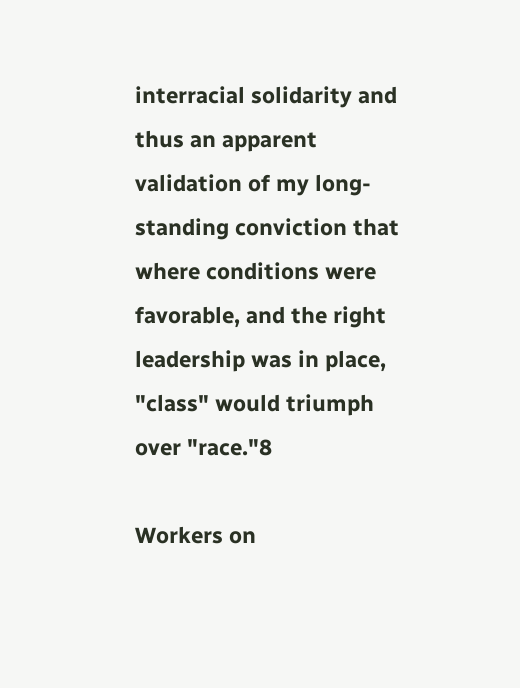interracial solidarity and thus an apparent validation of my long-standing conviction that where conditions were favorable, and the right leadership was in place, "class" would triumph over "race."8

Workers on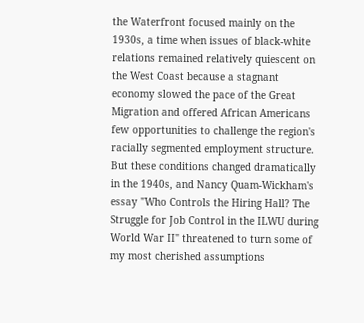the Waterfront focused mainly on the 1930s, a time when issues of black-white relations remained relatively quiescent on the West Coast because a stagnant economy slowed the pace of the Great Migration and offered African Americans few opportunities to challenge the region's racially segmented employment structure. But these conditions changed dramatically in the 1940s, and Nancy Quam-Wickham's essay "Who Controls the Hiring Hall? The Struggle for Job Control in the ILWU during World War II" threatened to turn some of my most cherished assumptions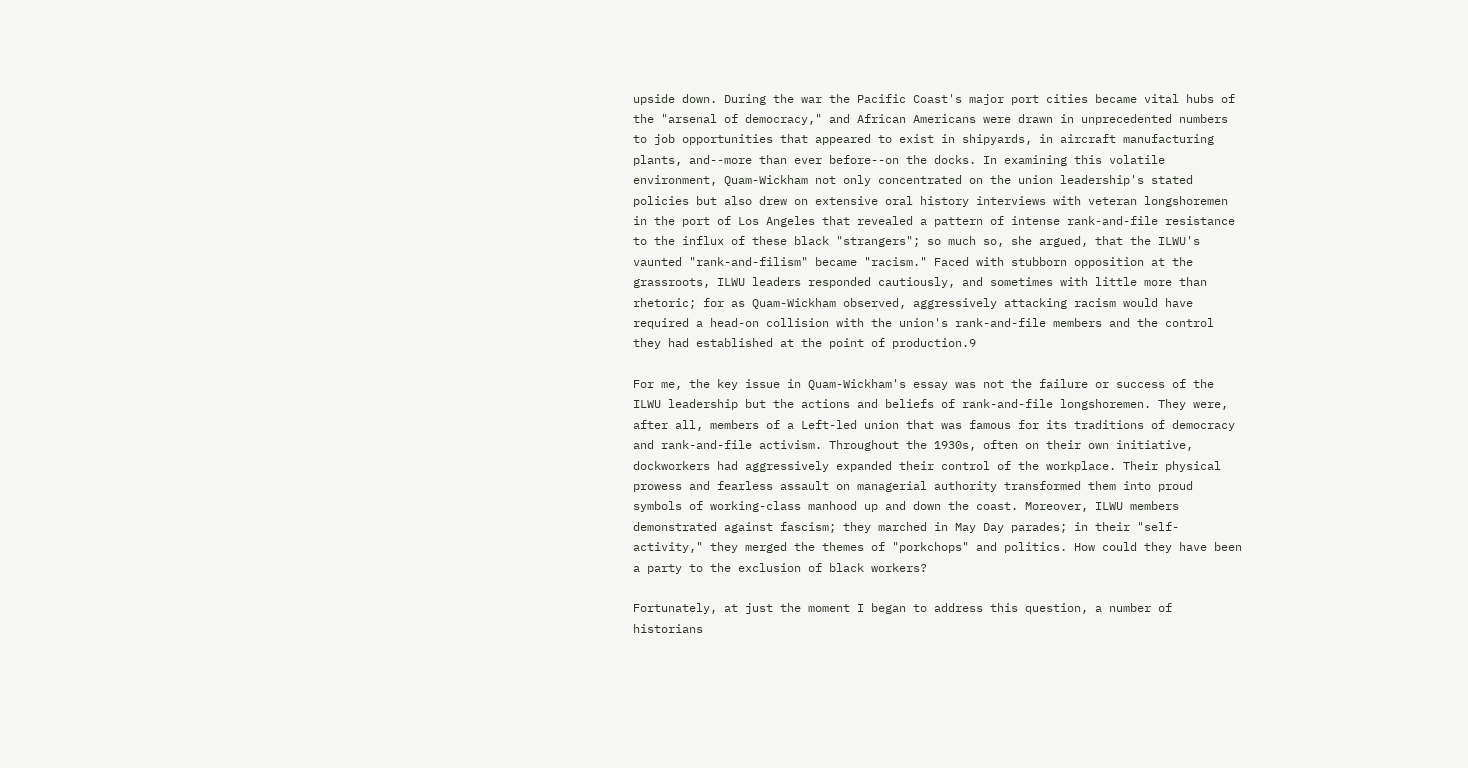upside down. During the war the Pacific Coast's major port cities became vital hubs of the "arsenal of democracy," and African Americans were drawn in unprecedented numbers to job opportunities that appeared to exist in shipyards, in aircraft manufacturing plants, and--more than ever before--on the docks. In examining this volatile environment, Quam-Wickham not only concentrated on the union leadership's stated policies but also drew on extensive oral history interviews with veteran longshoremen in the port of Los Angeles that revealed a pattern of intense rank-and-file resistance to the influx of these black "strangers"; so much so, she argued, that the ILWU's vaunted "rank-and-filism" became "racism." Faced with stubborn opposition at the grassroots, ILWU leaders responded cautiously, and sometimes with little more than rhetoric; for as Quam-Wickham observed, aggressively attacking racism would have required a head-on collision with the union's rank-and-file members and the control they had established at the point of production.9

For me, the key issue in Quam-Wickham's essay was not the failure or success of the ILWU leadership but the actions and beliefs of rank-and-file longshoremen. They were, after all, members of a Left-led union that was famous for its traditions of democracy and rank-and-file activism. Throughout the 1930s, often on their own initiative, dockworkers had aggressively expanded their control of the workplace. Their physical prowess and fearless assault on managerial authority transformed them into proud symbols of working-class manhood up and down the coast. Moreover, ILWU members demonstrated against fascism; they marched in May Day parades; in their "self-activity," they merged the themes of "porkchops" and politics. How could they have been a party to the exclusion of black workers?

Fortunately, at just the moment I began to address this question, a number of historians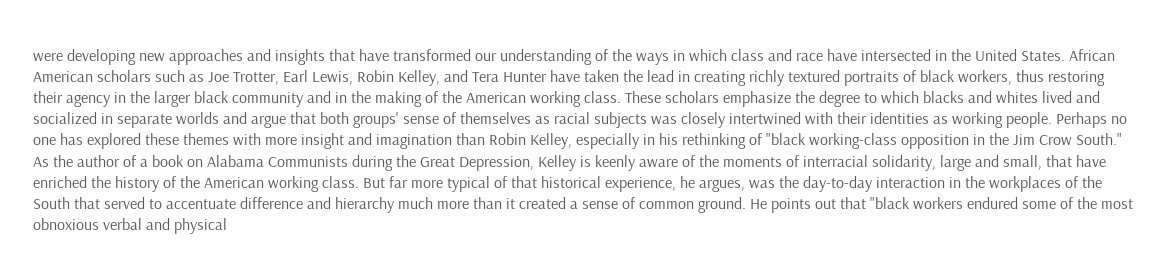were developing new approaches and insights that have transformed our understanding of the ways in which class and race have intersected in the United States. African American scholars such as Joe Trotter, Earl Lewis, Robin Kelley, and Tera Hunter have taken the lead in creating richly textured portraits of black workers, thus restoring their agency in the larger black community and in the making of the American working class. These scholars emphasize the degree to which blacks and whites lived and socialized in separate worlds and argue that both groups' sense of themselves as racial subjects was closely intertwined with their identities as working people. Perhaps no one has explored these themes with more insight and imagination than Robin Kelley, especially in his rethinking of "black working-class opposition in the Jim Crow South." As the author of a book on Alabama Communists during the Great Depression, Kelley is keenly aware of the moments of interracial solidarity, large and small, that have enriched the history of the American working class. But far more typical of that historical experience, he argues, was the day-to-day interaction in the workplaces of the South that served to accentuate difference and hierarchy much more than it created a sense of common ground. He points out that "black workers endured some of the most obnoxious verbal and physical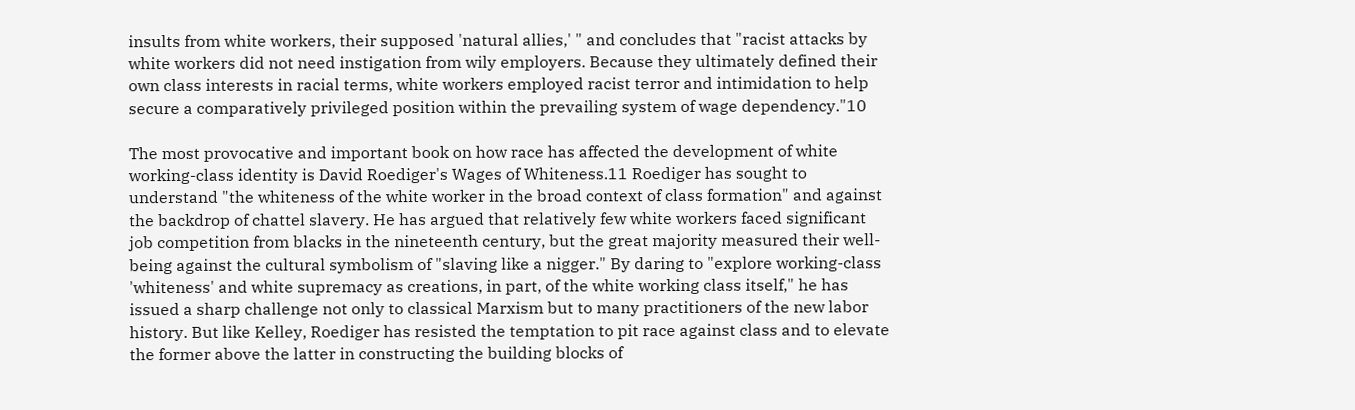insults from white workers, their supposed 'natural allies,' " and concludes that "racist attacks by white workers did not need instigation from wily employers. Because they ultimately defined their own class interests in racial terms, white workers employed racist terror and intimidation to help secure a comparatively privileged position within the prevailing system of wage dependency."10

The most provocative and important book on how race has affected the development of white working-class identity is David Roediger's Wages of Whiteness.11 Roediger has sought to understand "the whiteness of the white worker in the broad context of class formation" and against the backdrop of chattel slavery. He has argued that relatively few white workers faced significant job competition from blacks in the nineteenth century, but the great majority measured their well-being against the cultural symbolism of "slaving like a nigger." By daring to "explore working-class 'whiteness' and white supremacy as creations, in part, of the white working class itself," he has issued a sharp challenge not only to classical Marxism but to many practitioners of the new labor history. But like Kelley, Roediger has resisted the temptation to pit race against class and to elevate the former above the latter in constructing the building blocks of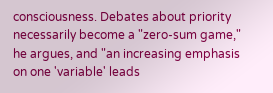consciousness. Debates about priority necessarily become a "zero-sum game," he argues, and "an increasing emphasis on one 'variable' leads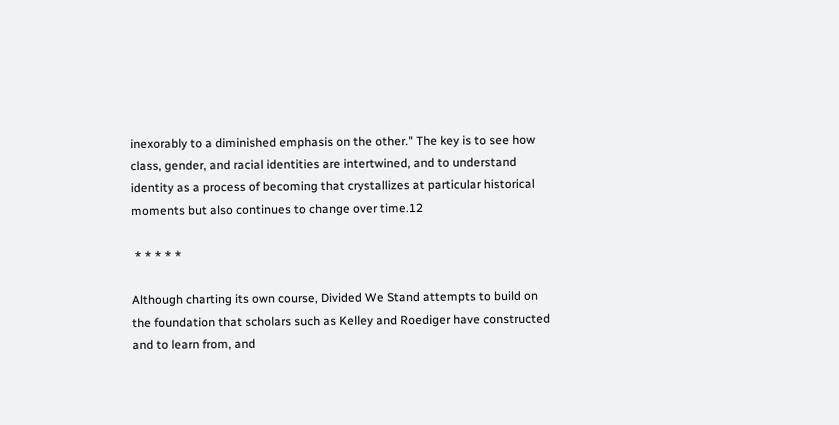inexorably to a diminished emphasis on the other." The key is to see how class, gender, and racial identities are intertwined, and to understand identity as a process of becoming that crystallizes at particular historical moments but also continues to change over time.12

 * * * * *

Although charting its own course, Divided We Stand attempts to build on the foundation that scholars such as Kelley and Roediger have constructed and to learn from, and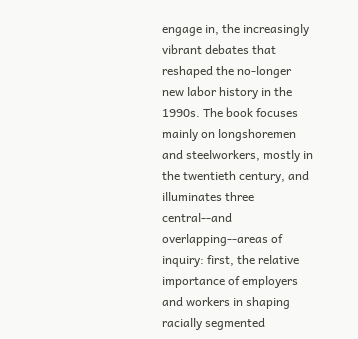engage in, the increasingly vibrant debates that reshaped the no-longer new labor history in the 1990s. The book focuses mainly on longshoremen and steelworkers, mostly in the twentieth century, and illuminates three central--and overlapping--areas of inquiry: first, the relative importance of employers and workers in shaping racially segmented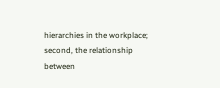hierarchies in the workplace; second, the relationship between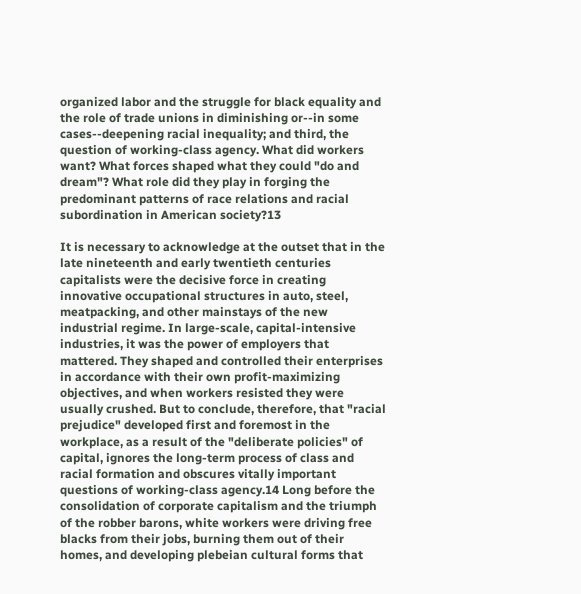organized labor and the struggle for black equality and the role of trade unions in diminishing or--in some cases--deepening racial inequality; and third, the question of working-class agency. What did workers want? What forces shaped what they could "do and dream"? What role did they play in forging the predominant patterns of race relations and racial subordination in American society?13

It is necessary to acknowledge at the outset that in the late nineteenth and early twentieth centuries capitalists were the decisive force in creating innovative occupational structures in auto, steel, meatpacking, and other mainstays of the new industrial regime. In large-scale, capital-intensive industries, it was the power of employers that mattered. They shaped and controlled their enterprises in accordance with their own profit-maximizing objectives, and when workers resisted they were usually crushed. But to conclude, therefore, that "racial prejudice" developed first and foremost in the workplace, as a result of the "deliberate policies" of capital, ignores the long-term process of class and racial formation and obscures vitally important questions of working-class agency.14 Long before the consolidation of corporate capitalism and the triumph of the robber barons, white workers were driving free blacks from their jobs, burning them out of their homes, and developing plebeian cultural forms that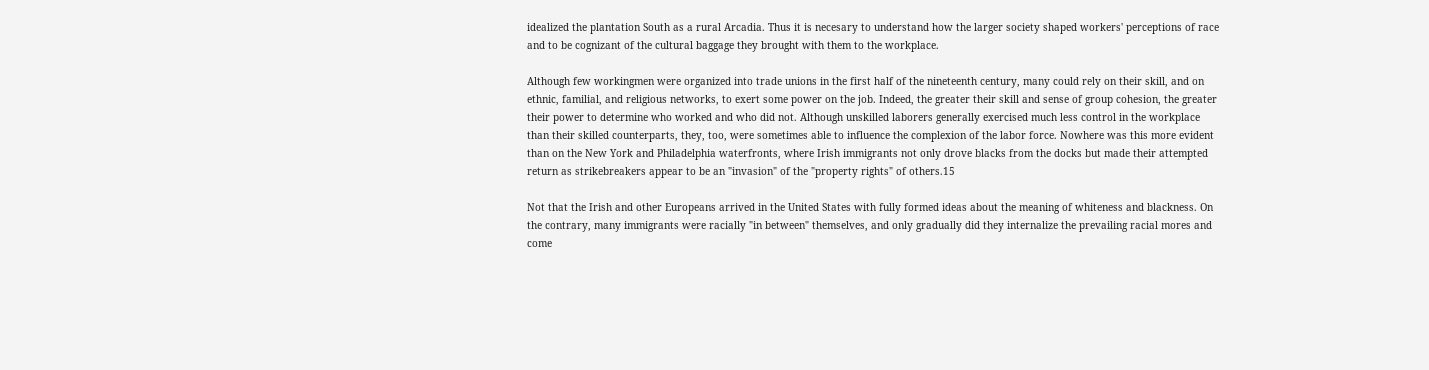idealized the plantation South as a rural Arcadia. Thus it is necesary to understand how the larger society shaped workers' perceptions of race and to be cognizant of the cultural baggage they brought with them to the workplace.

Although few workingmen were organized into trade unions in the first half of the nineteenth century, many could rely on their skill, and on ethnic, familial, and religious networks, to exert some power on the job. Indeed, the greater their skill and sense of group cohesion, the greater their power to determine who worked and who did not. Although unskilled laborers generally exercised much less control in the workplace than their skilled counterparts, they, too, were sometimes able to influence the complexion of the labor force. Nowhere was this more evident than on the New York and Philadelphia waterfronts, where Irish immigrants not only drove blacks from the docks but made their attempted return as strikebreakers appear to be an "invasion" of the "property rights" of others.15

Not that the Irish and other Europeans arrived in the United States with fully formed ideas about the meaning of whiteness and blackness. On the contrary, many immigrants were racially "in between" themselves, and only gradually did they internalize the prevailing racial mores and come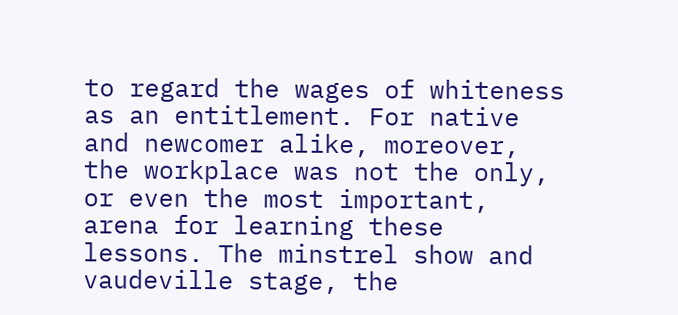to regard the wages of whiteness as an entitlement. For native and newcomer alike, moreover, the workplace was not the only, or even the most important, arena for learning these lessons. The minstrel show and vaudeville stage, the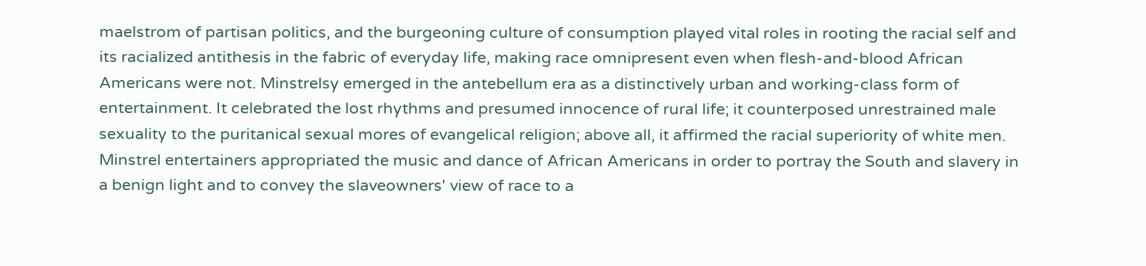maelstrom of partisan politics, and the burgeoning culture of consumption played vital roles in rooting the racial self and its racialized antithesis in the fabric of everyday life, making race omnipresent even when flesh-and-blood African Americans were not. Minstrelsy emerged in the antebellum era as a distinctively urban and working-class form of entertainment. It celebrated the lost rhythms and presumed innocence of rural life; it counterposed unrestrained male sexuality to the puritanical sexual mores of evangelical religion; above all, it affirmed the racial superiority of white men. Minstrel entertainers appropriated the music and dance of African Americans in order to portray the South and slavery in a benign light and to convey the slaveowners' view of race to a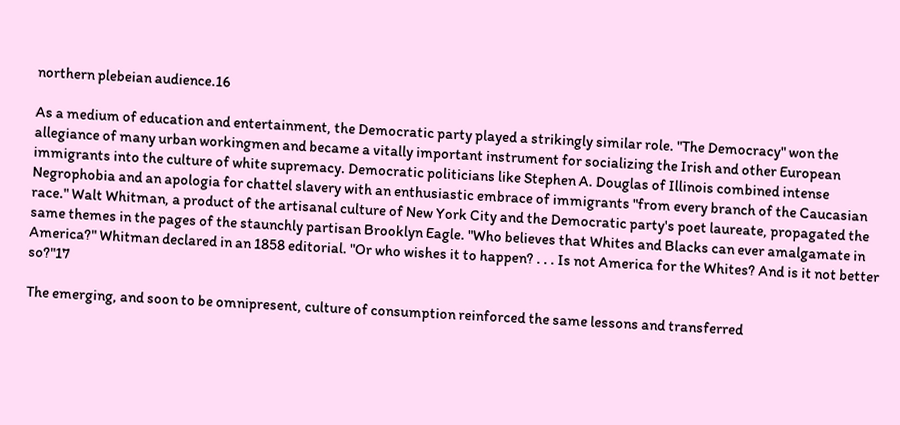northern plebeian audience.16

As a medium of education and entertainment, the Democratic party played a strikingly similar role. "The Democracy" won the allegiance of many urban workingmen and became a vitally important instrument for socializing the Irish and other European immigrants into the culture of white supremacy. Democratic politicians like Stephen A. Douglas of Illinois combined intense Negrophobia and an apologia for chattel slavery with an enthusiastic embrace of immigrants "from every branch of the Caucasian race." Walt Whitman, a product of the artisanal culture of New York City and the Democratic party's poet laureate, propagated the same themes in the pages of the staunchly partisan Brooklyn Eagle. "Who believes that Whites and Blacks can ever amalgamate in America?" Whitman declared in an 1858 editorial. "Or who wishes it to happen? . . . Is not America for the Whites? And is it not better so?"17

The emerging, and soon to be omnipresent, culture of consumption reinforced the same lessons and transferred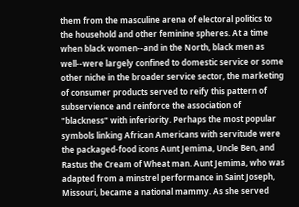them from the masculine arena of electoral politics to the household and other feminine spheres. At a time when black women--and in the North, black men as well--were largely confined to domestic service or some other niche in the broader service sector, the marketing of consumer products served to reify this pattern of subservience and reinforce the association of "blackness" with inferiority. Perhaps the most popular symbols linking African Americans with servitude were the packaged-food icons Aunt Jemima, Uncle Ben, and Rastus the Cream of Wheat man. Aunt Jemima, who was adapted from a minstrel performance in Saint Joseph, Missouri, became a national mammy. As she served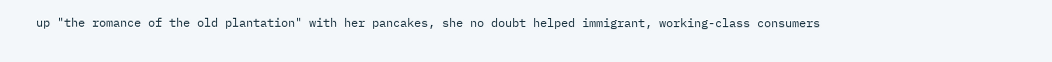up "the romance of the old plantation" with her pancakes, she no doubt helped immigrant, working-class consumers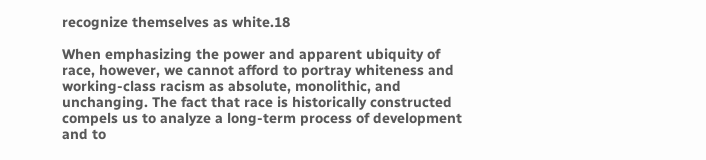recognize themselves as white.18

When emphasizing the power and apparent ubiquity of race, however, we cannot afford to portray whiteness and working-class racism as absolute, monolithic, and unchanging. The fact that race is historically constructed compels us to analyze a long-term process of development and to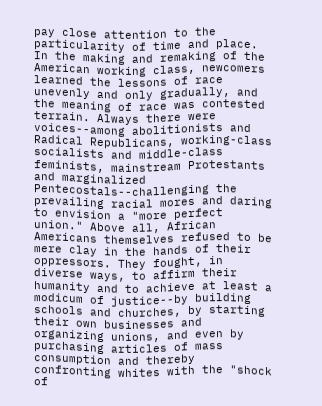pay close attention to the particularity of time and place. In the making and remaking of the American working class, newcomers learned the lessons of race unevenly and only gradually, and the meaning of race was contested terrain. Always there were voices--among abolitionists and Radical Republicans, working-class socialists and middle-class feminists, mainstream Protestants and marginalized Pentecostals--challenging the prevailing racial mores and daring to envision a "more perfect union." Above all, African Americans themselves refused to be mere clay in the hands of their oppressors. They fought, in diverse ways, to affirm their humanity and to achieve at least a modicum of justice--by building schools and churches, by starting their own businesses and organizing unions, and even by purchasing articles of mass consumption and thereby confronting whites with the "shock of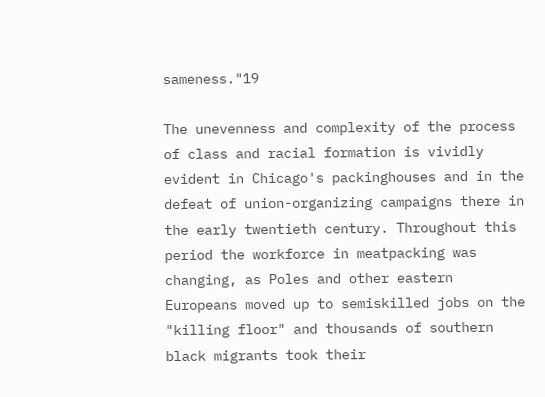sameness."19

The unevenness and complexity of the process of class and racial formation is vividly evident in Chicago's packinghouses and in the defeat of union-organizing campaigns there in the early twentieth century. Throughout this period the workforce in meatpacking was changing, as Poles and other eastern Europeans moved up to semiskilled jobs on the "killing floor" and thousands of southern black migrants took their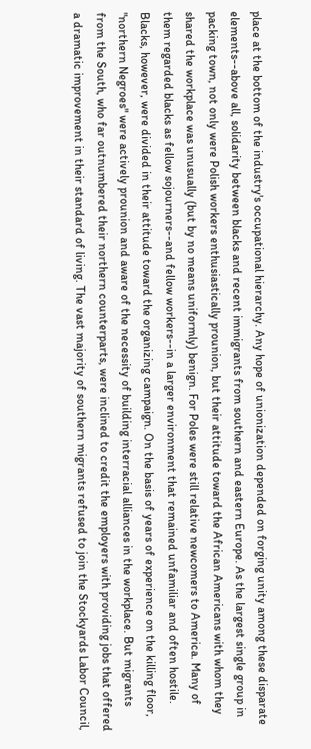place at the bottom of the industry's occupational hierarchy. Any hope of unionization depended on forging unity among these disparate elements--above all, solidarity between blacks and recent immigrants from southern and eastern Europe. As the largest single group in packing town, not only were Polish workers enthusiastically prounion, but their attitude toward the African Americans with whom they shared the workplace was unusually (but by no means uniformly) benign. For Poles were still relative newcomers to America. Many of them regarded blacks as fellow sojourners--and fellow workers--in a larger environment that remained unfamiliar and often hostile. Blacks, however, were divided in their attitude toward the organizing campaign. On the basis of years of experience on the killing floor, "northern Negroes" were actively prounion and aware of the necessity of building interracial alliances in the workplace. But migrants from the South, who far outnumbered their northern counterparts, were inclined to credit the employers with providing jobs that offered a dramatic improvement in their standard of living. The vast majority of southern migrants refused to join the Stockyards Labor Council,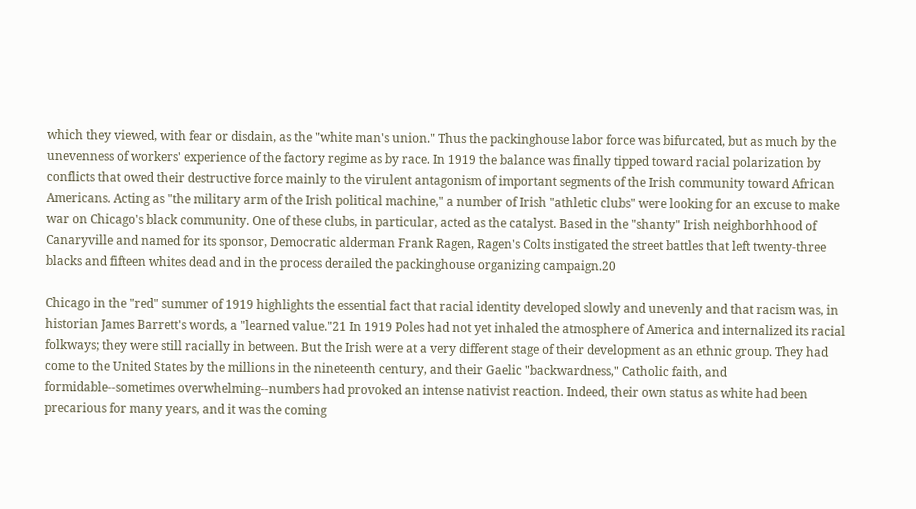which they viewed, with fear or disdain, as the "white man's union." Thus the packinghouse labor force was bifurcated, but as much by the unevenness of workers' experience of the factory regime as by race. In 1919 the balance was finally tipped toward racial polarization by conflicts that owed their destructive force mainly to the virulent antagonism of important segments of the Irish community toward African Americans. Acting as "the military arm of the Irish political machine," a number of Irish "athletic clubs" were looking for an excuse to make war on Chicago's black community. One of these clubs, in particular, acted as the catalyst. Based in the "shanty" Irish neighborhhood of Canaryville and named for its sponsor, Democratic alderman Frank Ragen, Ragen's Colts instigated the street battles that left twenty-three blacks and fifteen whites dead and in the process derailed the packinghouse organizing campaign.20

Chicago in the "red" summer of 1919 highlights the essential fact that racial identity developed slowly and unevenly and that racism was, in historian James Barrett's words, a "learned value."21 In 1919 Poles had not yet inhaled the atmosphere of America and internalized its racial folkways; they were still racially in between. But the Irish were at a very different stage of their development as an ethnic group. They had come to the United States by the millions in the nineteenth century, and their Gaelic "backwardness," Catholic faith, and formidable--sometimes overwhelming--numbers had provoked an intense nativist reaction. Indeed, their own status as white had been precarious for many years, and it was the coming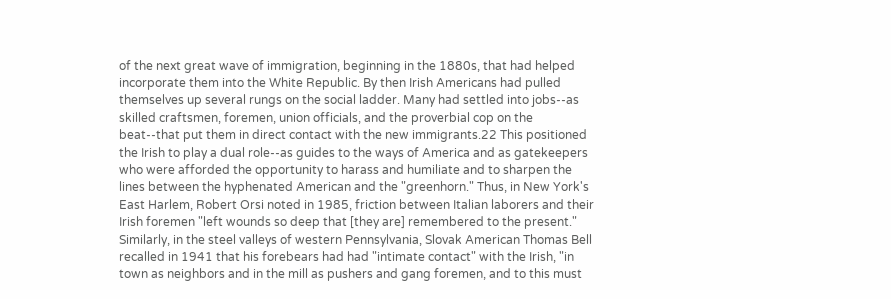of the next great wave of immigration, beginning in the 1880s, that had helped incorporate them into the White Republic. By then Irish Americans had pulled themselves up several rungs on the social ladder. Many had settled into jobs--as skilled craftsmen, foremen, union officials, and the proverbial cop on the beat--that put them in direct contact with the new immigrants.22 This positioned the Irish to play a dual role--as guides to the ways of America and as gatekeepers who were afforded the opportunity to harass and humiliate and to sharpen the lines between the hyphenated American and the "greenhorn." Thus, in New York's East Harlem, Robert Orsi noted in 1985, friction between Italian laborers and their Irish foremen "left wounds so deep that [they are] remembered to the present." Similarly, in the steel valleys of western Pennsylvania, Slovak American Thomas Bell recalled in 1941 that his forebears had had "intimate contact" with the Irish, "in town as neighbors and in the mill as pushers and gang foremen, and to this must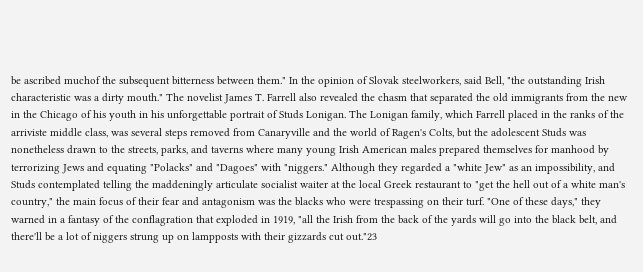be ascribed muchof the subsequent bitterness between them." In the opinion of Slovak steelworkers, said Bell, "the outstanding Irish characteristic was a dirty mouth." The novelist James T. Farrell also revealed the chasm that separated the old immigrants from the new in the Chicago of his youth in his unforgettable portrait of Studs Lonigan. The Lonigan family, which Farrell placed in the ranks of the arriviste middle class, was several steps removed from Canaryville and the world of Ragen's Colts, but the adolescent Studs was nonetheless drawn to the streets, parks, and taverns where many young Irish American males prepared themselves for manhood by terrorizing Jews and equating "Polacks" and "Dagoes" with "niggers." Although they regarded a "white Jew" as an impossibility, and Studs contemplated telling the maddeningly articulate socialist waiter at the local Greek restaurant to "get the hell out of a white man's country," the main focus of their fear and antagonism was the blacks who were trespassing on their turf. "One of these days," they warned in a fantasy of the conflagration that exploded in 1919, "all the Irish from the back of the yards will go into the black belt, and there'll be a lot of niggers strung up on lampposts with their gizzards cut out."23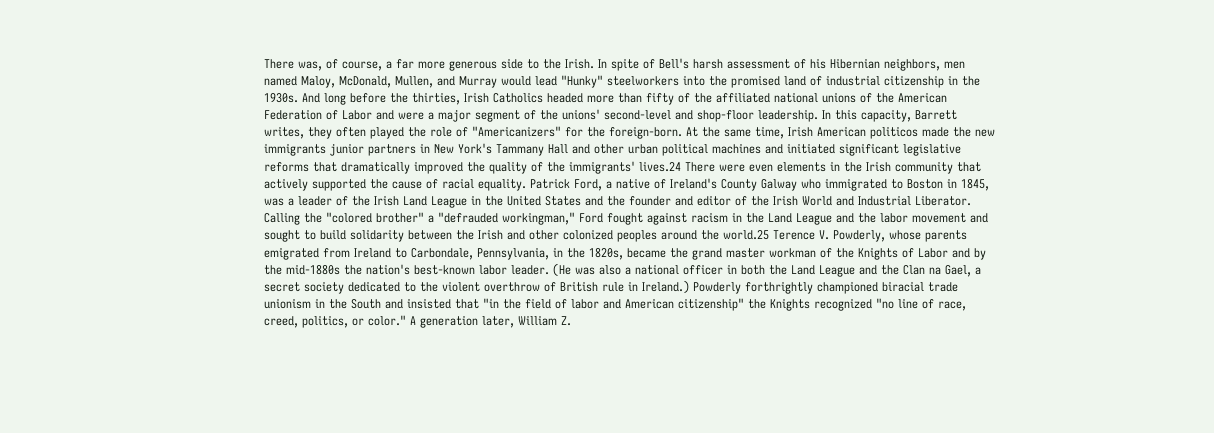There was, of course, a far more generous side to the Irish. In spite of Bell's harsh assessment of his Hibernian neighbors, men named Maloy, McDonald, Mullen, and Murray would lead "Hunky" steelworkers into the promised land of industrial citizenship in the 1930s. And long before the thirties, Irish Catholics headed more than fifty of the affiliated national unions of the American Federation of Labor and were a major segment of the unions' second-level and shop-floor leadership. In this capacity, Barrett writes, they often played the role of "Americanizers" for the foreign-born. At the same time, Irish American politicos made the new immigrants junior partners in New York's Tammany Hall and other urban political machines and initiated significant legislative reforms that dramatically improved the quality of the immigrants' lives.24 There were even elements in the Irish community that actively supported the cause of racial equality. Patrick Ford, a native of Ireland's County Galway who immigrated to Boston in 1845, was a leader of the Irish Land League in the United States and the founder and editor of the Irish World and Industrial Liberator. Calling the "colored brother" a "defrauded workingman," Ford fought against racism in the Land League and the labor movement and sought to build solidarity between the Irish and other colonized peoples around the world.25 Terence V. Powderly, whose parents emigrated from Ireland to Carbondale, Pennsylvania, in the 1820s, became the grand master workman of the Knights of Labor and by the mid-1880s the nation's best-known labor leader. (He was also a national officer in both the Land League and the Clan na Gael, a secret society dedicated to the violent overthrow of British rule in Ireland.) Powderly forthrightly championed biracial trade unionism in the South and insisted that "in the field of labor and American citizenship" the Knights recognized "no line of race, creed, politics, or color." A generation later, William Z.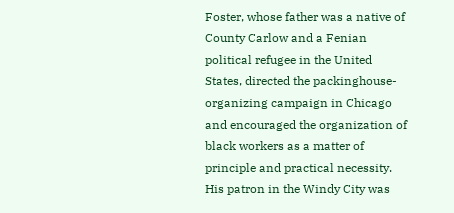Foster, whose father was a native of County Carlow and a Fenian political refugee in the United States, directed the packinghouse-organizing campaign in Chicago and encouraged the organization of black workers as a matter of principle and practical necessity. His patron in the Windy City was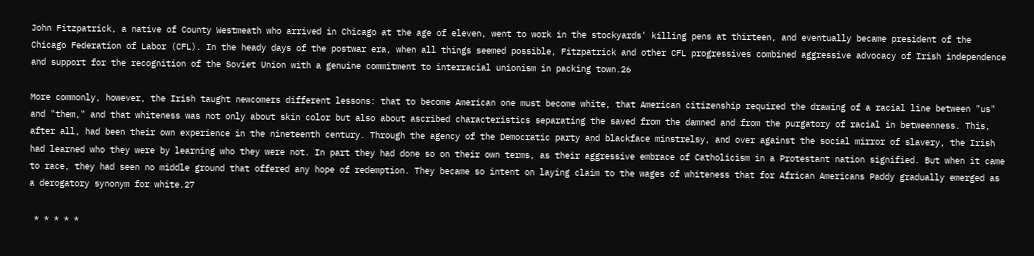John Fitzpatrick, a native of County Westmeath who arrived in Chicago at the age of eleven, went to work in the stockyards' killing pens at thirteen, and eventually became president of the Chicago Federation of Labor (CFL). In the heady days of the postwar era, when all things seemed possible, Fitzpatrick and other CFL progressives combined aggressive advocacy of Irish independence and support for the recognition of the Soviet Union with a genuine commitment to interracial unionism in packing town.26

More commonly, however, the Irish taught newcomers different lessons: that to become American one must become white, that American citizenship required the drawing of a racial line between "us" and "them," and that whiteness was not only about skin color but also about ascribed characteristics separating the saved from the damned and from the purgatory of racial in betweenness. This, after all, had been their own experience in the nineteenth century. Through the agency of the Democratic party and blackface minstrelsy, and over against the social mirror of slavery, the Irish had learned who they were by learning who they were not. In part they had done so on their own terms, as their aggressive embrace of Catholicism in a Protestant nation signified. But when it came to race, they had seen no middle ground that offered any hope of redemption. They became so intent on laying claim to the wages of whiteness that for African Americans Paddy gradually emerged as a derogatory synonym for white.27

 * * * * *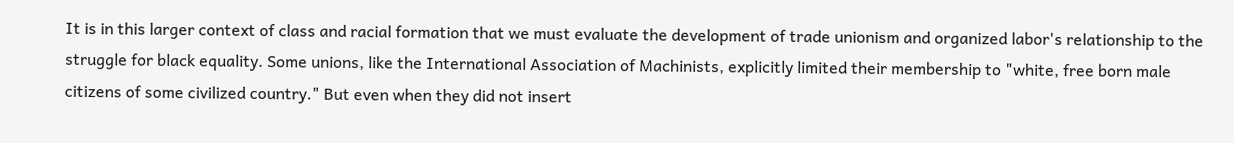It is in this larger context of class and racial formation that we must evaluate the development of trade unionism and organized labor's relationship to the struggle for black equality. Some unions, like the International Association of Machinists, explicitly limited their membership to "white, free born male citizens of some civilized country." But even when they did not insert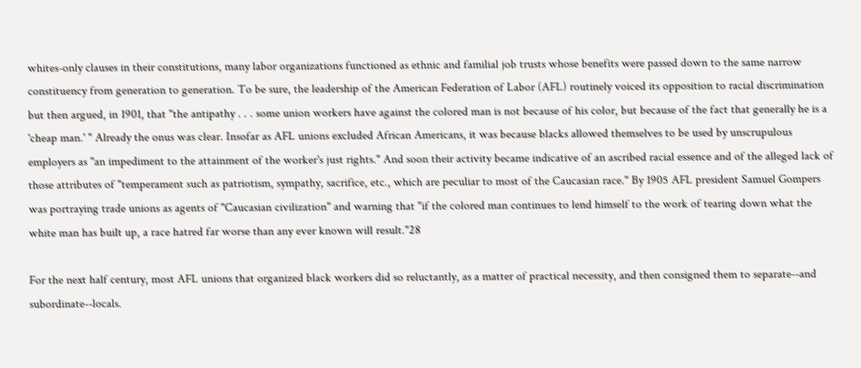whites-only clauses in their constitutions, many labor organizations functioned as ethnic and familial job trusts whose benefits were passed down to the same narrow constituency from generation to generation. To be sure, the leadership of the American Federation of Labor (AFL) routinely voiced its opposition to racial discrimination but then argued, in 1901, that "the antipathy . . . some union workers have against the colored man is not because of his color, but because of the fact that generally he is a 'cheap man.' " Already the onus was clear. Insofar as AFL unions excluded African Americans, it was because blacks allowed themselves to be used by unscrupulous employers as "an impediment to the attainment of the worker's just rights." And soon their activity became indicative of an ascribed racial essence and of the alleged lack of those attributes of "temperament such as patriotism, sympathy, sacrifice, etc., which are peculiar to most of the Caucasian race." By 1905 AFL president Samuel Gompers was portraying trade unions as agents of "Caucasian civilization" and warning that "if the colored man continues to lend himself to the work of tearing down what the white man has built up, a race hatred far worse than any ever known will result."28

For the next half century, most AFL unions that organized black workers did so reluctantly, as a matter of practical necessity, and then consigned them to separate--and subordinate--locals.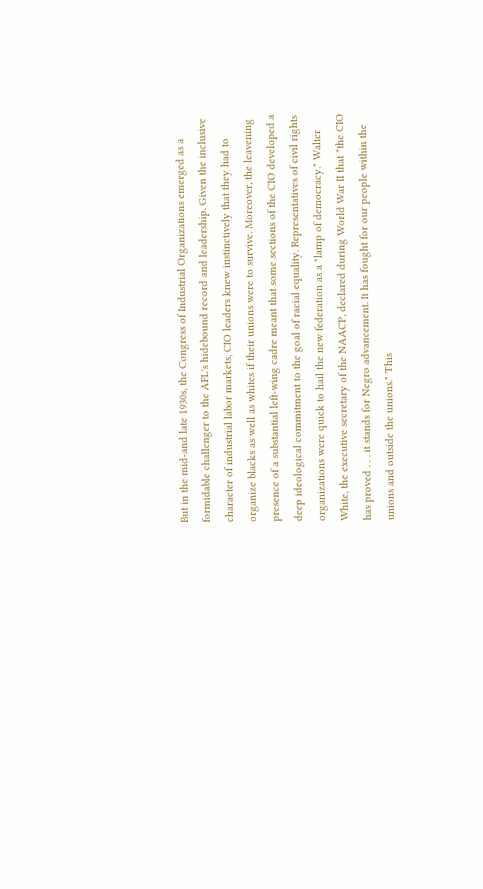But in the mid-and late 1930s, the Congress of Industrial Organizations emerged as a formidable challenger to the AFL's hidebound record and leadership. Given the inclusive character of industrial labor markets, CIO leaders knew instinctively that they had to organize blacks as well as whites if their unions were to survive. Moreover, the leavening presence of a substantial left-wing cadre meant that some sections of the CIO developed a deep ideological commitment to the goal of racial equality. Representatives of civil rights organizations were quick to hail the new federation as a "lamp of democracy." Walter White, the executive secretary of the NAACP, declared during World War II that "the CIO has proved . . . it stands for Negro advancement. It has fought for our people within the unions and outside the unions." This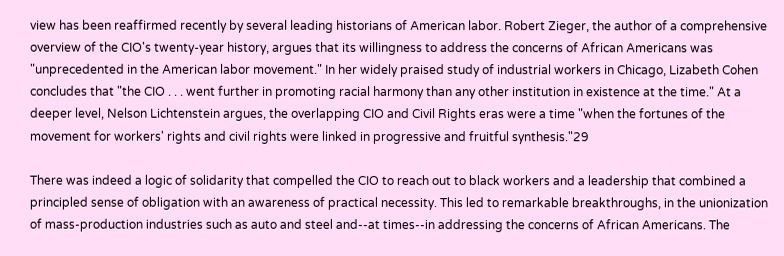view has been reaffirmed recently by several leading historians of American labor. Robert Zieger, the author of a comprehensive overview of the CIO's twenty-year history, argues that its willingness to address the concerns of African Americans was "unprecedented in the American labor movement." In her widely praised study of industrial workers in Chicago, Lizabeth Cohen concludes that "the CIO . . . went further in promoting racial harmony than any other institution in existence at the time." At a deeper level, Nelson Lichtenstein argues, the overlapping CIO and Civil Rights eras were a time "when the fortunes of the movement for workers' rights and civil rights were linked in progressive and fruitful synthesis."29

There was indeed a logic of solidarity that compelled the CIO to reach out to black workers and a leadership that combined a principled sense of obligation with an awareness of practical necessity. This led to remarkable breakthroughs, in the unionization of mass-production industries such as auto and steel and--at times--in addressing the concerns of African Americans. The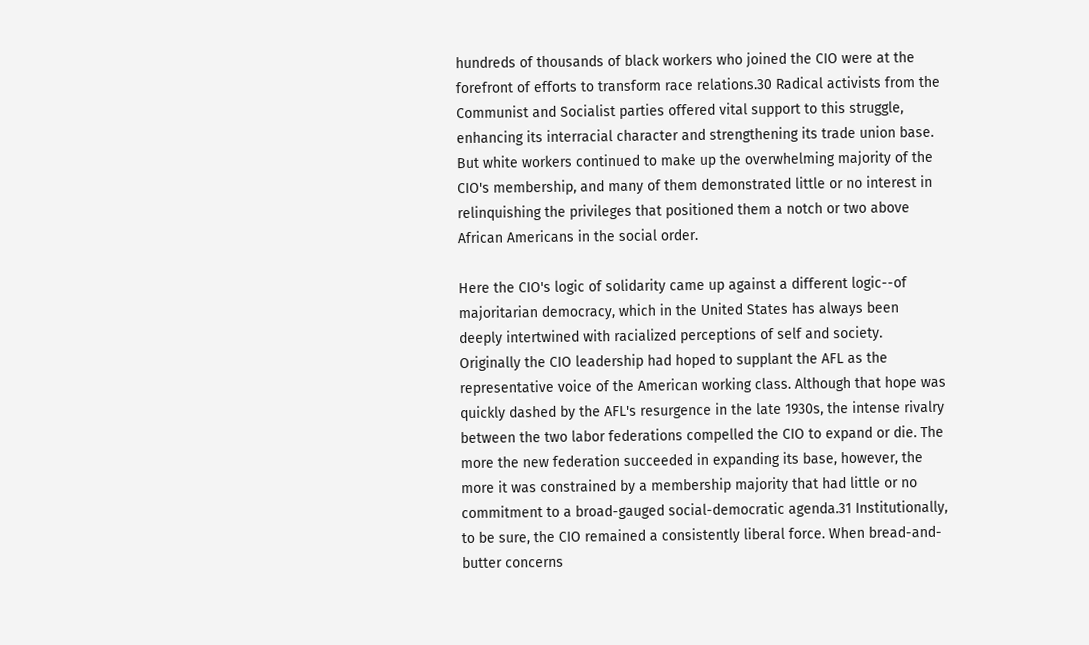hundreds of thousands of black workers who joined the CIO were at the forefront of efforts to transform race relations.30 Radical activists from the Communist and Socialist parties offered vital support to this struggle, enhancing its interracial character and strengthening its trade union base. But white workers continued to make up the overwhelming majority of the CIO's membership, and many of them demonstrated little or no interest in relinquishing the privileges that positioned them a notch or two above African Americans in the social order.

Here the CIO's logic of solidarity came up against a different logic--of majoritarian democracy, which in the United States has always been deeply intertwined with racialized perceptions of self and society. Originally the CIO leadership had hoped to supplant the AFL as the representative voice of the American working class. Although that hope was quickly dashed by the AFL's resurgence in the late 1930s, the intense rivalry between the two labor federations compelled the CIO to expand or die. The more the new federation succeeded in expanding its base, however, the more it was constrained by a membership majority that had little or no commitment to a broad-gauged social-democratic agenda.31 Institutionally, to be sure, the CIO remained a consistently liberal force. When bread-and-butter concerns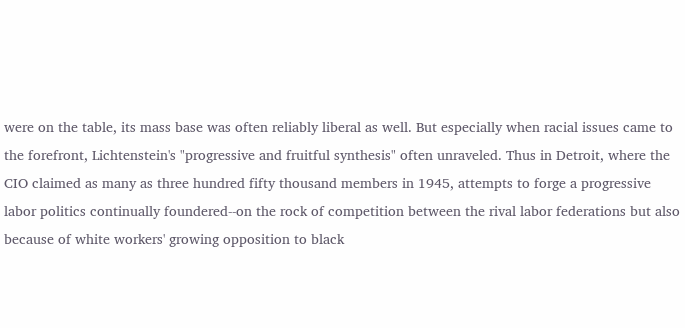were on the table, its mass base was often reliably liberal as well. But especially when racial issues came to the forefront, Lichtenstein's "progressive and fruitful synthesis" often unraveled. Thus in Detroit, where the CIO claimed as many as three hundred fifty thousand members in 1945, attempts to forge a progressive labor politics continually foundered--on the rock of competition between the rival labor federations but also because of white workers' growing opposition to black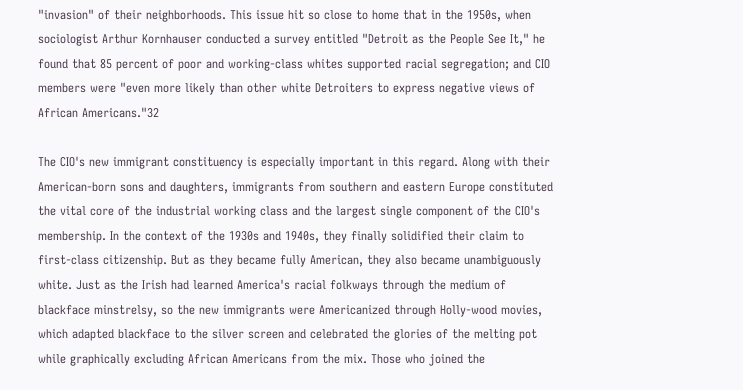"invasion" of their neighborhoods. This issue hit so close to home that in the 1950s, when sociologist Arthur Kornhauser conducted a survey entitled "Detroit as the People See It," he found that 85 percent of poor and working-class whites supported racial segregation; and CIO members were "even more likely than other white Detroiters to express negative views of African Americans."32

The CIO's new immigrant constituency is especially important in this regard. Along with their American-born sons and daughters, immigrants from southern and eastern Europe constituted the vital core of the industrial working class and the largest single component of the CIO's membership. In the context of the 1930s and 1940s, they finally solidified their claim to first-class citizenship. But as they became fully American, they also became unambiguously white. Just as the Irish had learned America's racial folkways through the medium of blackface minstrelsy, so the new immigrants were Americanized through Holly-wood movies, which adapted blackface to the silver screen and celebrated the glories of the melting pot while graphically excluding African Americans from the mix. Those who joined the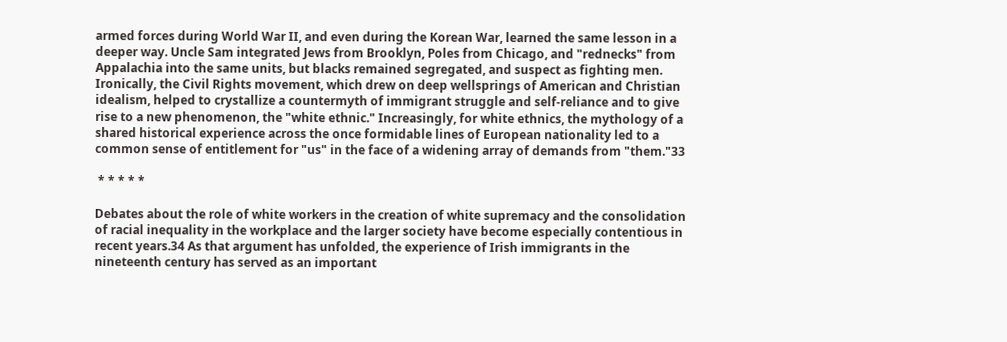armed forces during World War II, and even during the Korean War, learned the same lesson in a deeper way. Uncle Sam integrated Jews from Brooklyn, Poles from Chicago, and "rednecks" from Appalachia into the same units, but blacks remained segregated, and suspect as fighting men. Ironically, the Civil Rights movement, which drew on deep wellsprings of American and Christian idealism, helped to crystallize a countermyth of immigrant struggle and self-reliance and to give rise to a new phenomenon, the "white ethnic." Increasingly, for white ethnics, the mythology of a shared historical experience across the once formidable lines of European nationality led to a common sense of entitlement for "us" in the face of a widening array of demands from "them."33

 * * * * *

Debates about the role of white workers in the creation of white supremacy and the consolidation of racial inequality in the workplace and the larger society have become especially contentious in recent years.34 As that argument has unfolded, the experience of Irish immigrants in the nineteenth century has served as an important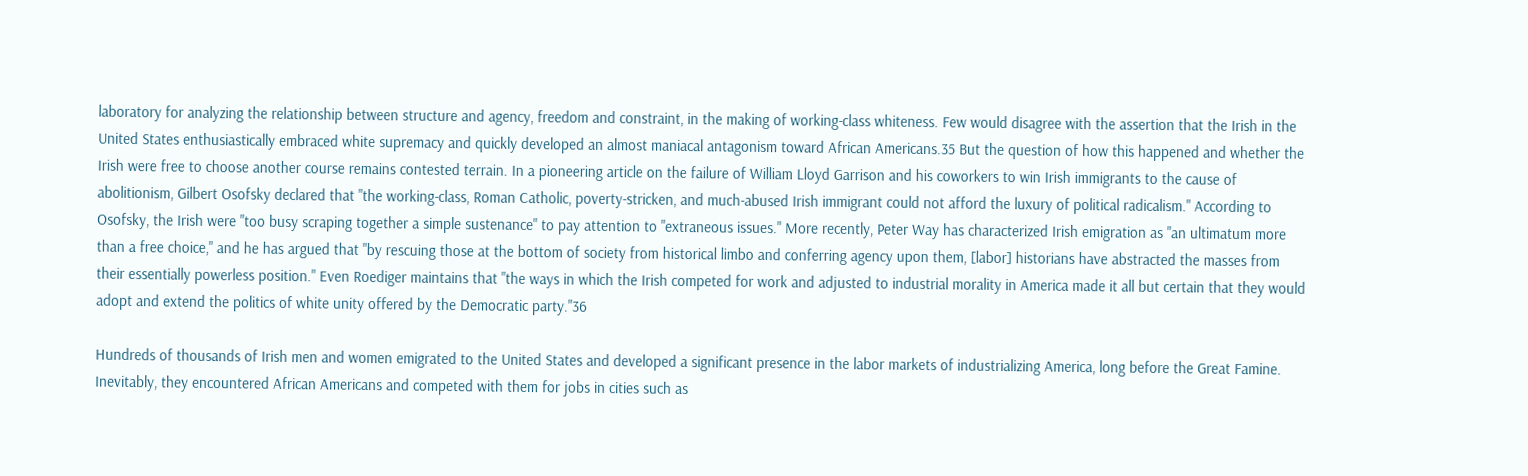laboratory for analyzing the relationship between structure and agency, freedom and constraint, in the making of working-class whiteness. Few would disagree with the assertion that the Irish in the United States enthusiastically embraced white supremacy and quickly developed an almost maniacal antagonism toward African Americans.35 But the question of how this happened and whether the Irish were free to choose another course remains contested terrain. In a pioneering article on the failure of William Lloyd Garrison and his coworkers to win Irish immigrants to the cause of abolitionism, Gilbert Osofsky declared that "the working-class, Roman Catholic, poverty-stricken, and much-abused Irish immigrant could not afford the luxury of political radicalism." According to Osofsky, the Irish were "too busy scraping together a simple sustenance" to pay attention to "extraneous issues." More recently, Peter Way has characterized Irish emigration as "an ultimatum more than a free choice," and he has argued that "by rescuing those at the bottom of society from historical limbo and conferring agency upon them, [labor] historians have abstracted the masses from their essentially powerless position." Even Roediger maintains that "the ways in which the Irish competed for work and adjusted to industrial morality in America made it all but certain that they would adopt and extend the politics of white unity offered by the Democratic party."36

Hundreds of thousands of Irish men and women emigrated to the United States and developed a significant presence in the labor markets of industrializing America, long before the Great Famine. Inevitably, they encountered African Americans and competed with them for jobs in cities such as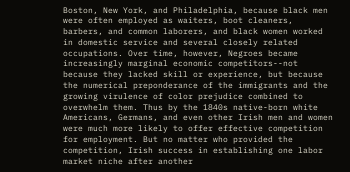Boston, New York, and Philadelphia, because black men were often employed as waiters, boot cleaners, barbers, and common laborers, and black women worked in domestic service and several closely related occupations. Over time, however, Negroes became increasingly marginal economic competitors--not because they lacked skill or experience, but because the numerical preponderance of the immigrants and the growing virulence of color prejudice combined to overwhelm them. Thus by the 1840s native-born white Americans, Germans, and even other Irish men and women were much more likely to offer effective competition for employment. But no matter who provided the competition, Irish success in establishing one labor market niche after another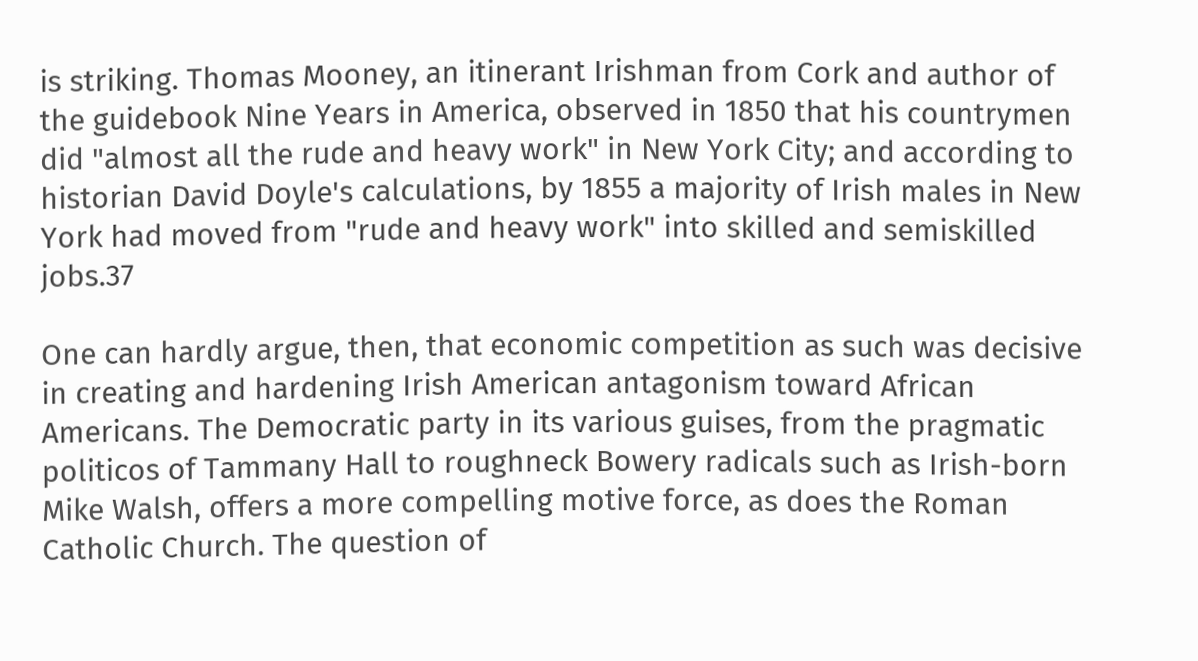is striking. Thomas Mooney, an itinerant Irishman from Cork and author of the guidebook Nine Years in America, observed in 1850 that his countrymen did "almost all the rude and heavy work" in New York City; and according to historian David Doyle's calculations, by 1855 a majority of Irish males in New York had moved from "rude and heavy work" into skilled and semiskilled jobs.37

One can hardly argue, then, that economic competition as such was decisive in creating and hardening Irish American antagonism toward African Americans. The Democratic party in its various guises, from the pragmatic politicos of Tammany Hall to roughneck Bowery radicals such as Irish-born Mike Walsh, offers a more compelling motive force, as does the Roman Catholic Church. The question of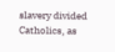slavery divided Catholics, as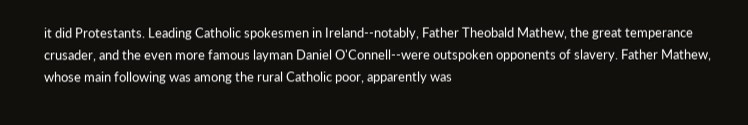it did Protestants. Leading Catholic spokesmen in Ireland--notably, Father Theobald Mathew, the great temperance crusader, and the even more famous layman Daniel O'Connell--were outspoken opponents of slavery. Father Mathew, whose main following was among the rural Catholic poor, apparently was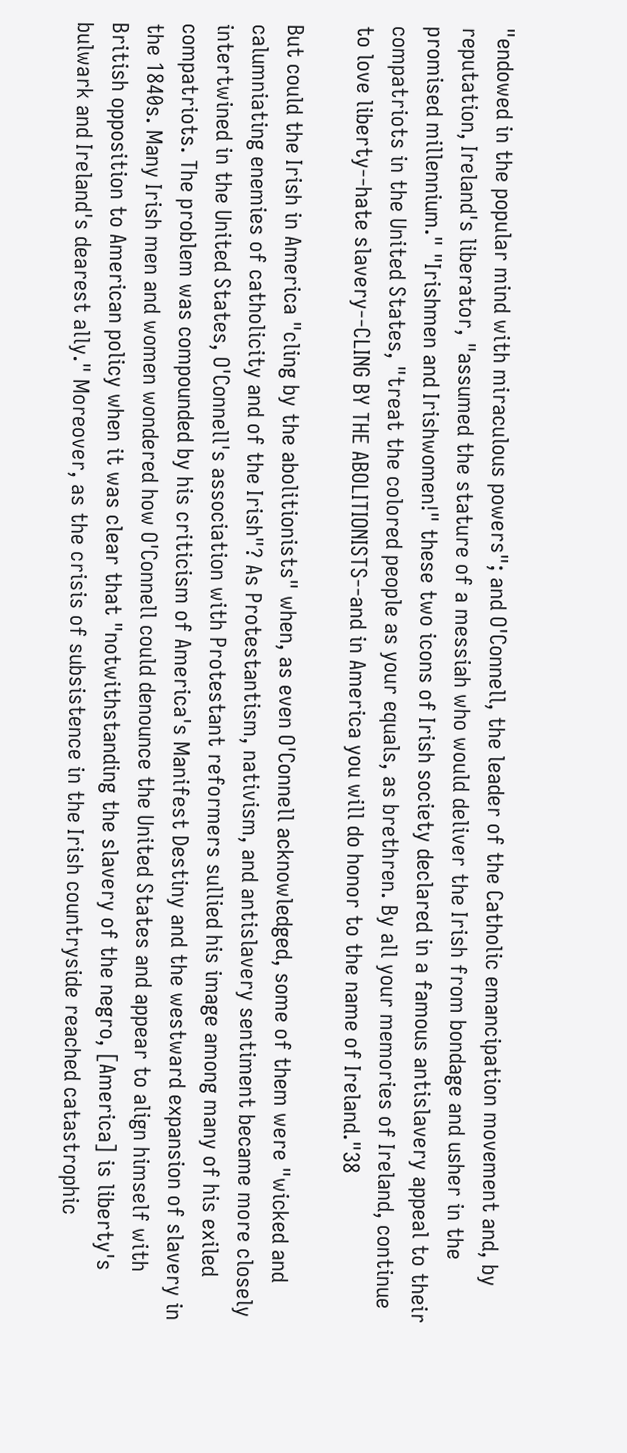"endowed in the popular mind with miraculous powers"; and O'Connell, the leader of the Catholic emancipation movement and, by reputation, Ireland's liberator, "assumed the stature of a messiah who would deliver the Irish from bondage and usher in the promised millennium." "Irishmen and Irishwomen!" these two icons of Irish society declared in a famous antislavery appeal to their compatriots in the United States, "treat the colored people as your equals, as brethren. By all your memories of Ireland, continue to love liberty--hate slavery--CLING BY THE ABOLITIONISTS--and in America you will do honor to the name of Ireland."38

But could the Irish in America "cling by the abolitionists" when, as even O'Connell acknowledged, some of them were "wicked and calumniating enemies of catholicity and of the Irish"? As Protestantism, nativism, and antislavery sentiment became more closely intertwined in the United States, O'Connell's association with Protestant reformers sullied his image among many of his exiled compatriots. The problem was compounded by his criticism of America's Manifest Destiny and the westward expansion of slavery in the 1840s. Many Irish men and women wondered how O'Connell could denounce the United States and appear to align himself with British opposition to American policy when it was clear that "notwithstanding the slavery of the negro, [America] is liberty's bulwark and Ireland's dearest ally." Moreover, as the crisis of subsistence in the Irish countryside reached catastrophic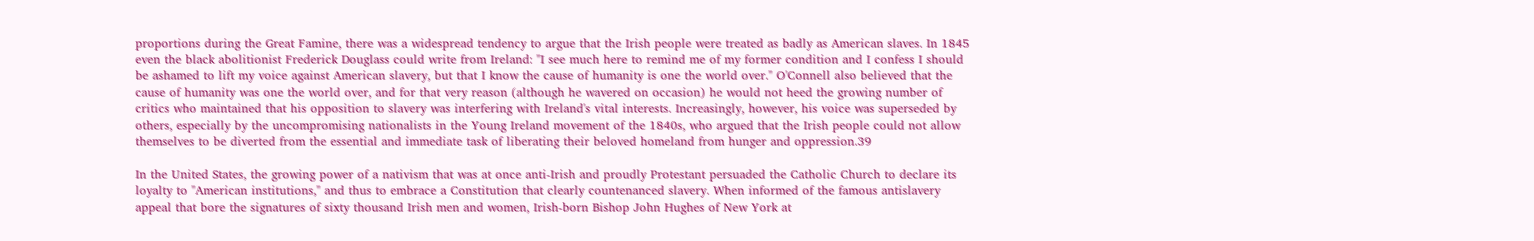proportions during the Great Famine, there was a widespread tendency to argue that the Irish people were treated as badly as American slaves. In 1845 even the black abolitionist Frederick Douglass could write from Ireland: "I see much here to remind me of my former condition and I confess I should be ashamed to lift my voice against American slavery, but that I know the cause of humanity is one the world over." O'Connell also believed that the cause of humanity was one the world over, and for that very reason (although he wavered on occasion) he would not heed the growing number of critics who maintained that his opposition to slavery was interfering with Ireland's vital interests. Increasingly, however, his voice was superseded by others, especially by the uncompromising nationalists in the Young Ireland movement of the 1840s, who argued that the Irish people could not allow themselves to be diverted from the essential and immediate task of liberating their beloved homeland from hunger and oppression.39

In the United States, the growing power of a nativism that was at once anti-Irish and proudly Protestant persuaded the Catholic Church to declare its loyalty to "American institutions," and thus to embrace a Constitution that clearly countenanced slavery. When informed of the famous antislavery appeal that bore the signatures of sixty thousand Irish men and women, Irish-born Bishop John Hughes of New York at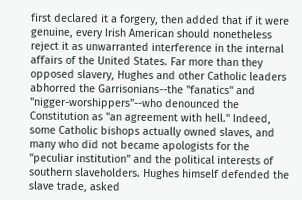first declared it a forgery, then added that if it were genuine, every Irish American should nonetheless reject it as unwarranted interference in the internal affairs of the United States. Far more than they opposed slavery, Hughes and other Catholic leaders abhorred the Garrisonians--the "fanatics" and "nigger-worshippers"--who denounced the Constitution as "an agreement with hell." Indeed, some Catholic bishops actually owned slaves, and many who did not became apologists for the "peculiar institution" and the political interests of southern slaveholders. Hughes himself defended the slave trade, asked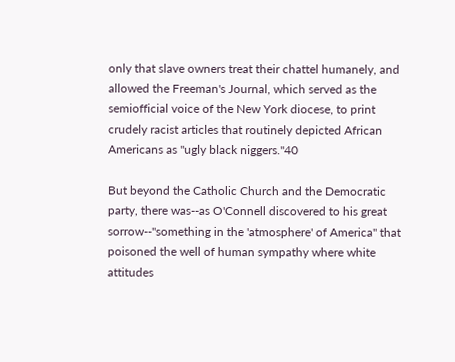only that slave owners treat their chattel humanely, and allowed the Freeman's Journal, which served as the semiofficial voice of the New York diocese, to print crudely racist articles that routinely depicted African Americans as "ugly black niggers."40

But beyond the Catholic Church and the Democratic party, there was--as O'Connell discovered to his great sorrow--"something in the 'atmosphere' of America" that poisoned the well of human sympathy where white attitudes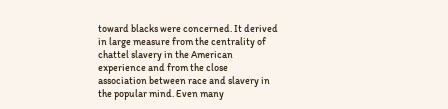toward blacks were concerned. It derived in large measure from the centrality of chattel slavery in the American experience and from the close association between race and slavery in the popular mind. Even many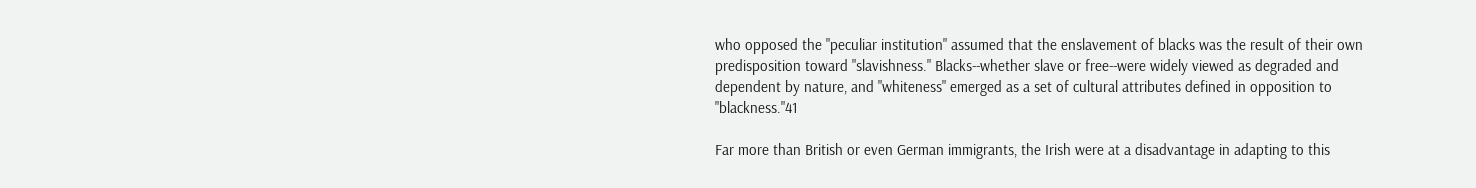who opposed the "peculiar institution" assumed that the enslavement of blacks was the result of their own predisposition toward "slavishness." Blacks--whether slave or free--were widely viewed as degraded and dependent by nature, and "whiteness" emerged as a set of cultural attributes defined in opposition to "blackness."41

Far more than British or even German immigrants, the Irish were at a disadvantage in adapting to this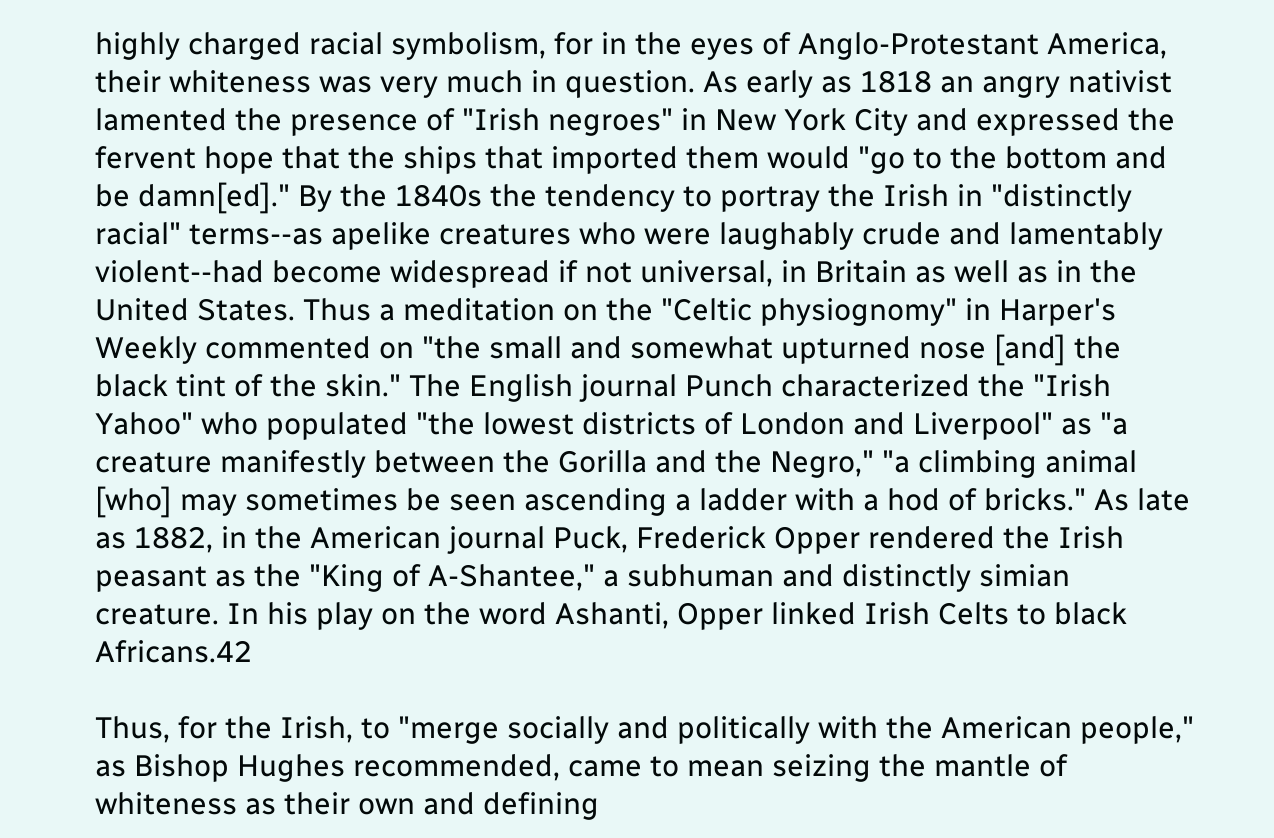highly charged racial symbolism, for in the eyes of Anglo-Protestant America, their whiteness was very much in question. As early as 1818 an angry nativist lamented the presence of "Irish negroes" in New York City and expressed the fervent hope that the ships that imported them would "go to the bottom and be damn[ed]." By the 1840s the tendency to portray the Irish in "distinctly racial" terms--as apelike creatures who were laughably crude and lamentably violent--had become widespread if not universal, in Britain as well as in the United States. Thus a meditation on the "Celtic physiognomy" in Harper's Weekly commented on "the small and somewhat upturned nose [and] the black tint of the skin." The English journal Punch characterized the "Irish Yahoo" who populated "the lowest districts of London and Liverpool" as "a creature manifestly between the Gorilla and the Negro," "a climbing animal [who] may sometimes be seen ascending a ladder with a hod of bricks." As late as 1882, in the American journal Puck, Frederick Opper rendered the Irish peasant as the "King of A-Shantee," a subhuman and distinctly simian creature. In his play on the word Ashanti, Opper linked Irish Celts to black Africans.42

Thus, for the Irish, to "merge socially and politically with the American people," as Bishop Hughes recommended, came to mean seizing the mantle of whiteness as their own and defining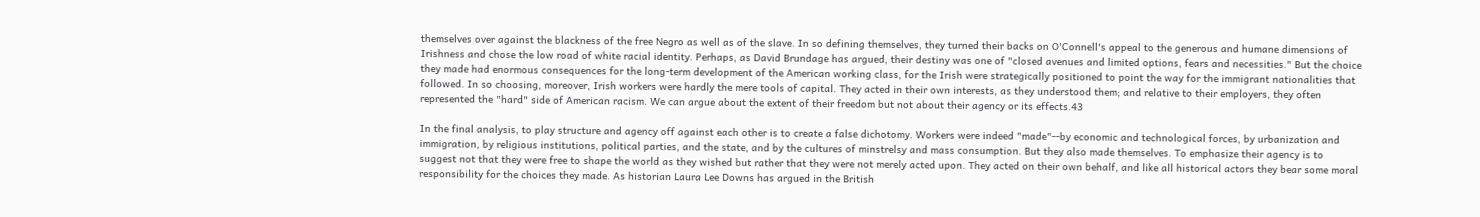themselves over against the blackness of the free Negro as well as of the slave. In so defining themselves, they turned their backs on O'Connell's appeal to the generous and humane dimensions of Irishness and chose the low road of white racial identity. Perhaps, as David Brundage has argued, their destiny was one of "closed avenues and limited options, fears and necessities." But the choice they made had enormous consequences for the long-term development of the American working class, for the Irish were strategically positioned to point the way for the immigrant nationalities that followed. In so choosing, moreover, Irish workers were hardly the mere tools of capital. They acted in their own interests, as they understood them; and relative to their employers, they often represented the "hard" side of American racism. We can argue about the extent of their freedom but not about their agency or its effects.43

In the final analysis, to play structure and agency off against each other is to create a false dichotomy. Workers were indeed "made"--by economic and technological forces, by urbanization and immigration, by religious institutions, political parties, and the state, and by the cultures of minstrelsy and mass consumption. But they also made themselves. To emphasize their agency is to suggest not that they were free to shape the world as they wished but rather that they were not merely acted upon. They acted on their own behalf, and like all historical actors they bear some moral responsibility for the choices they made. As historian Laura Lee Downs has argued in the British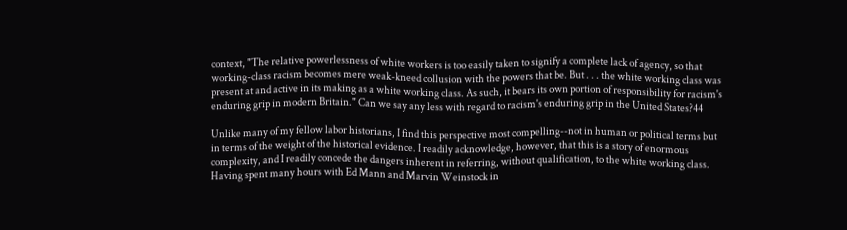context, "The relative powerlessness of white workers is too easily taken to signify a complete lack of agency, so that working-class racism becomes mere weak-kneed collusion with the powers that be. But . . . the white working class was present at and active in its making as a white working class. As such, it bears its own portion of responsibility for racism's enduring grip in modern Britain." Can we say any less with regard to racism's enduring grip in the United States?44

Unlike many of my fellow labor historians, I find this perspective most compelling--not in human or political terms but in terms of the weight of the historical evidence. I readily acknowledge, however, that this is a story of enormous complexity, and I readily concede the dangers inherent in referring, without qualification, to the white working class. Having spent many hours with Ed Mann and Marvin Weinstock in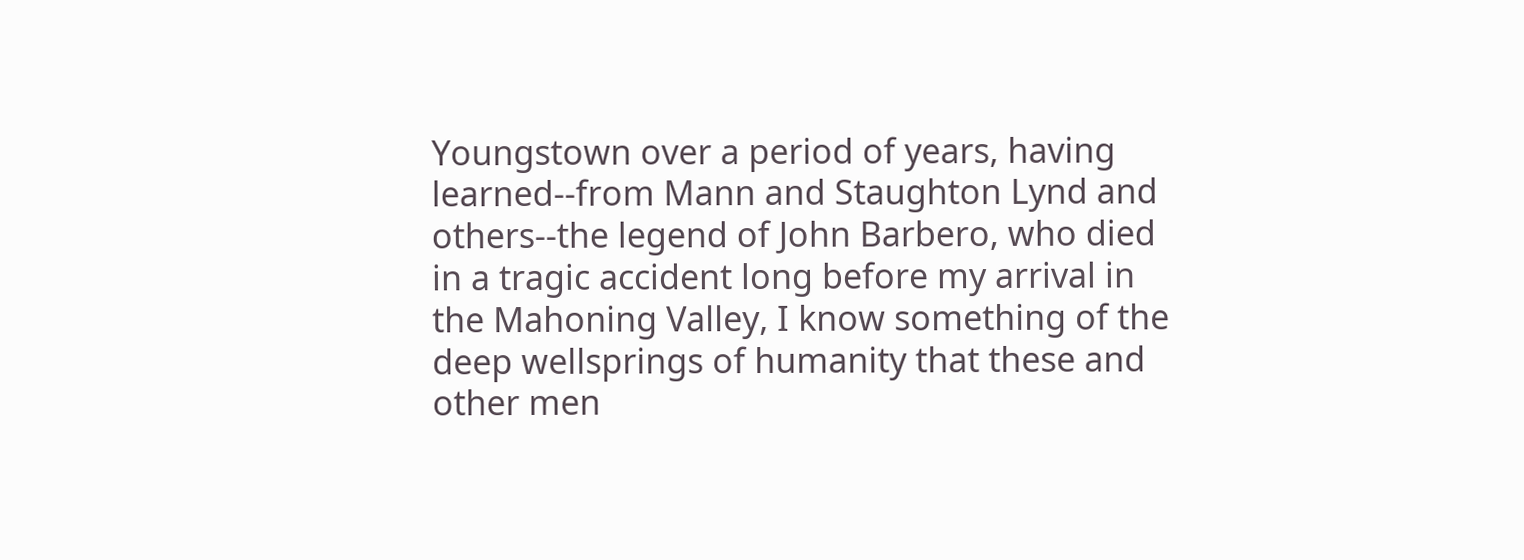Youngstown over a period of years, having learned--from Mann and Staughton Lynd and others--the legend of John Barbero, who died in a tragic accident long before my arrival in the Mahoning Valley, I know something of the deep wellsprings of humanity that these and other men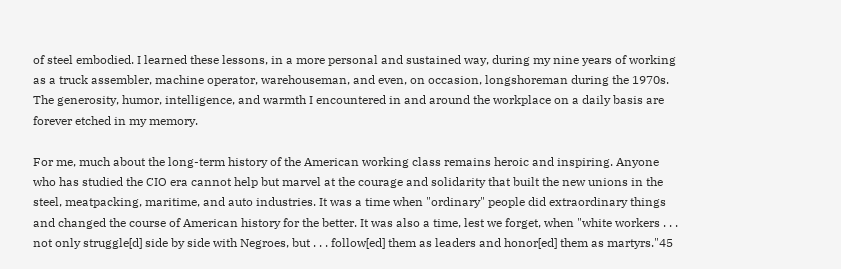of steel embodied. I learned these lessons, in a more personal and sustained way, during my nine years of working as a truck assembler, machine operator, warehouseman, and even, on occasion, longshoreman during the 1970s. The generosity, humor, intelligence, and warmth I encountered in and around the workplace on a daily basis are forever etched in my memory.

For me, much about the long-term history of the American working class remains heroic and inspiring. Anyone who has studied the CIO era cannot help but marvel at the courage and solidarity that built the new unions in the steel, meatpacking, maritime, and auto industries. It was a time when "ordinary" people did extraordinary things and changed the course of American history for the better. It was also a time, lest we forget, when "white workers . . . not only struggle[d] side by side with Negroes, but . . . follow[ed] them as leaders and honor[ed] them as martyrs."45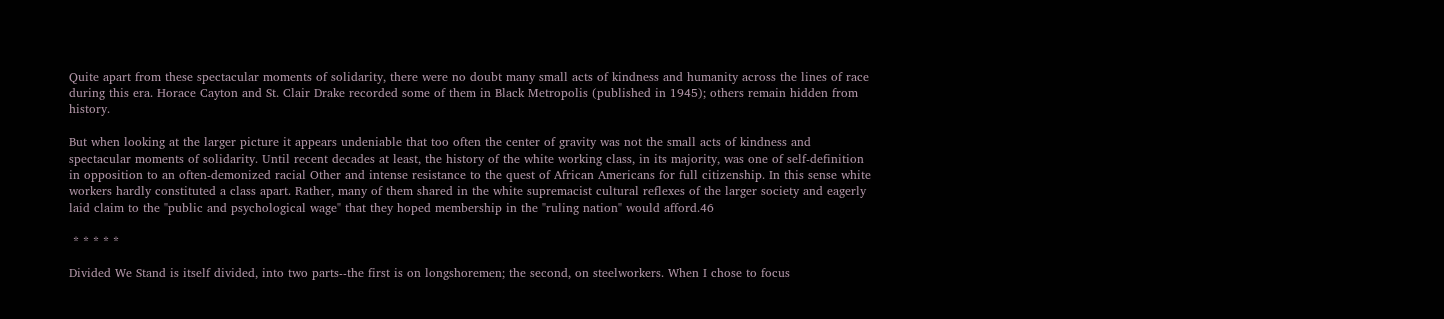Quite apart from these spectacular moments of solidarity, there were no doubt many small acts of kindness and humanity across the lines of race during this era. Horace Cayton and St. Clair Drake recorded some of them in Black Metropolis (published in 1945); others remain hidden from history.

But when looking at the larger picture it appears undeniable that too often the center of gravity was not the small acts of kindness and spectacular moments of solidarity. Until recent decades at least, the history of the white working class, in its majority, was one of self-definition in opposition to an often-demonized racial Other and intense resistance to the quest of African Americans for full citizenship. In this sense white workers hardly constituted a class apart. Rather, many of them shared in the white supremacist cultural reflexes of the larger society and eagerly laid claim to the "public and psychological wage" that they hoped membership in the "ruling nation" would afford.46

 * * * * *

Divided We Stand is itself divided, into two parts--the first is on longshoremen; the second, on steelworkers. When I chose to focus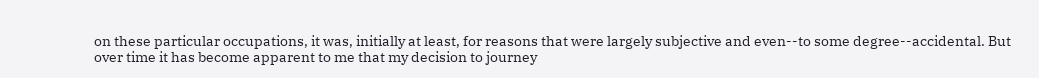on these particular occupations, it was, initially at least, for reasons that were largely subjective and even--to some degree--accidental. But over time it has become apparent to me that my decision to journey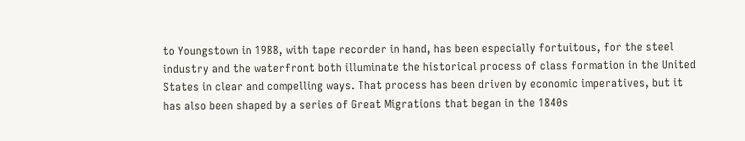to Youngstown in 1988, with tape recorder in hand, has been especially fortuitous, for the steel industry and the waterfront both illuminate the historical process of class formation in the United States in clear and compelling ways. That process has been driven by economic imperatives, but it has also been shaped by a series of Great Migrations that began in the 1840s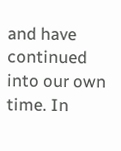and have continued into our own time. In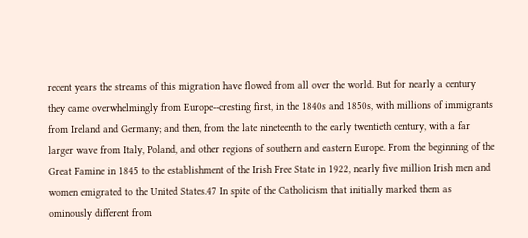recent years the streams of this migration have flowed from all over the world. But for nearly a century they came overwhelmingly from Europe--cresting first, in the 1840s and 1850s, with millions of immigrants from Ireland and Germany; and then, from the late nineteenth to the early twentieth century, with a far larger wave from Italy, Poland, and other regions of southern and eastern Europe. From the beginning of the Great Famine in 1845 to the establishment of the Irish Free State in 1922, nearly five million Irish men and women emigrated to the United States.47 In spite of the Catholicism that initially marked them as ominously different from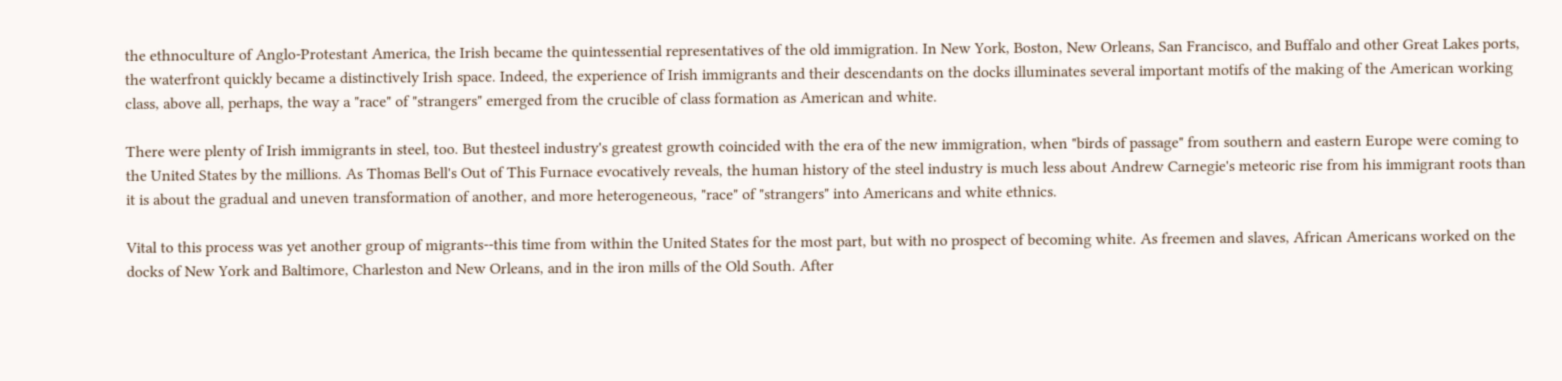the ethnoculture of Anglo-Protestant America, the Irish became the quintessential representatives of the old immigration. In New York, Boston, New Orleans, San Francisco, and Buffalo and other Great Lakes ports, the waterfront quickly became a distinctively Irish space. Indeed, the experience of Irish immigrants and their descendants on the docks illuminates several important motifs of the making of the American working class, above all, perhaps, the way a "race" of "strangers" emerged from the crucible of class formation as American and white.

There were plenty of Irish immigrants in steel, too. But thesteel industry's greatest growth coincided with the era of the new immigration, when "birds of passage" from southern and eastern Europe were coming to the United States by the millions. As Thomas Bell's Out of This Furnace evocatively reveals, the human history of the steel industry is much less about Andrew Carnegie's meteoric rise from his immigrant roots than it is about the gradual and uneven transformation of another, and more heterogeneous, "race" of "strangers" into Americans and white ethnics.

Vital to this process was yet another group of migrants--this time from within the United States for the most part, but with no prospect of becoming white. As freemen and slaves, African Americans worked on the docks of New York and Baltimore, Charleston and New Orleans, and in the iron mills of the Old South. After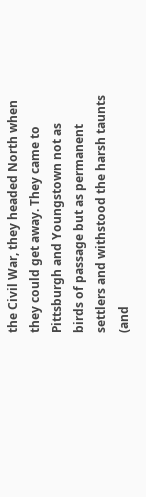the Civil War, they headed North when they could get away. They came to Pittsburgh and Youngstown not as birds of passage but as permanent settlers and withstood the harsh taunts (and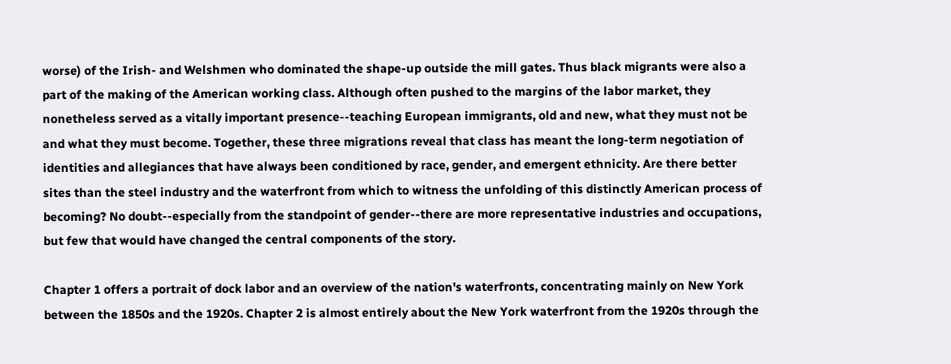worse) of the Irish- and Welshmen who dominated the shape-up outside the mill gates. Thus black migrants were also a part of the making of the American working class. Although often pushed to the margins of the labor market, they nonetheless served as a vitally important presence--teaching European immigrants, old and new, what they must not be and what they must become. Together, these three migrations reveal that class has meant the long-term negotiation of identities and allegiances that have always been conditioned by race, gender, and emergent ethnicity. Are there better sites than the steel industry and the waterfront from which to witness the unfolding of this distinctly American process of becoming? No doubt--especially from the standpoint of gender--there are more representative industries and occupations, but few that would have changed the central components of the story.

Chapter 1 offers a portrait of dock labor and an overview of the nation's waterfronts, concentrating mainly on New York between the 1850s and the 1920s. Chapter 2 is almost entirely about the New York waterfront from the 1920s through the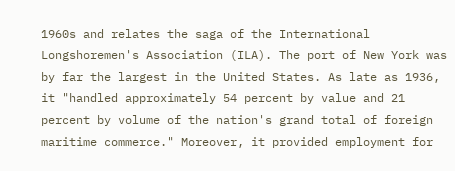1960s and relates the saga of the International Longshoremen's Association (ILA). The port of New York was by far the largest in the United States. As late as 1936, it "handled approximately 54 percent by value and 21 percent by volume of the nation's grand total of foreign maritime commerce." Moreover, it provided employment for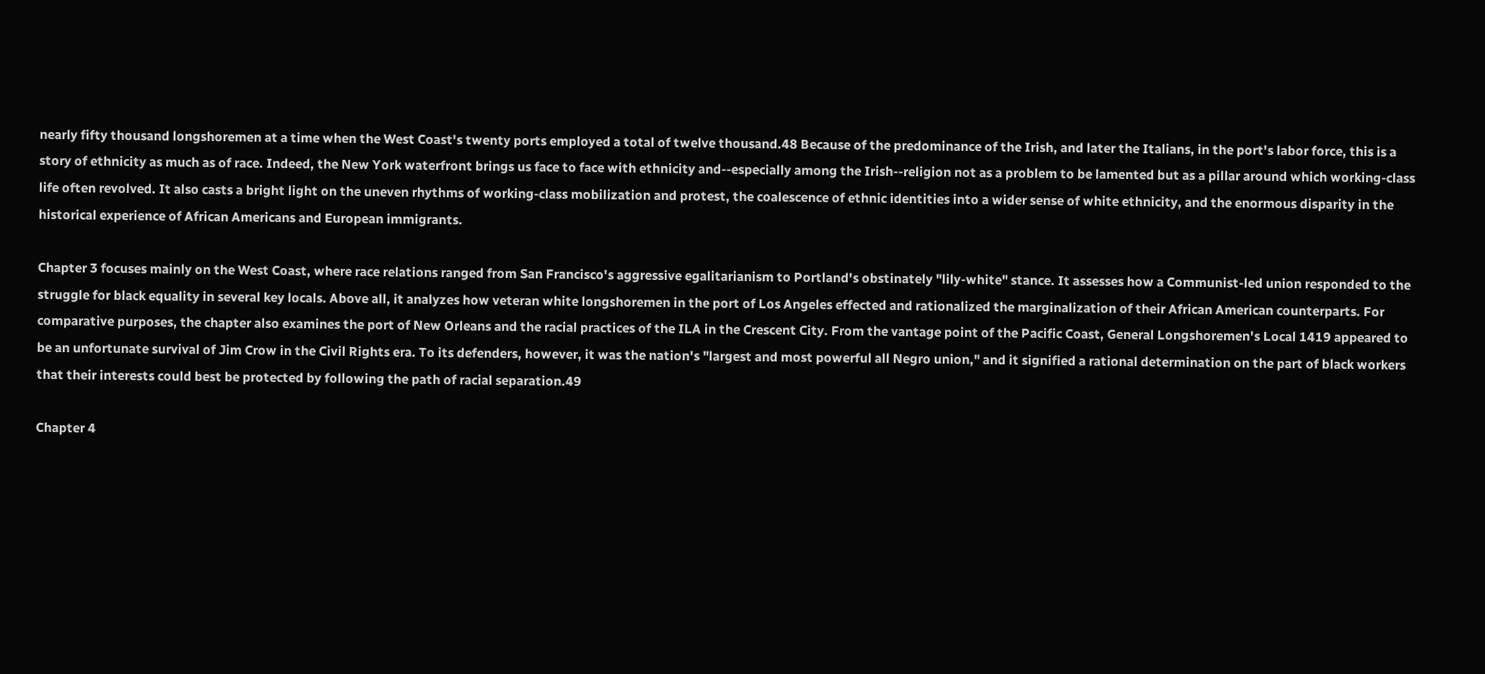nearly fifty thousand longshoremen at a time when the West Coast's twenty ports employed a total of twelve thousand.48 Because of the predominance of the Irish, and later the Italians, in the port's labor force, this is a story of ethnicity as much as of race. Indeed, the New York waterfront brings us face to face with ethnicity and--especially among the Irish--religion not as a problem to be lamented but as a pillar around which working-class life often revolved. It also casts a bright light on the uneven rhythms of working-class mobilization and protest, the coalescence of ethnic identities into a wider sense of white ethnicity, and the enormous disparity in the historical experience of African Americans and European immigrants.

Chapter 3 focuses mainly on the West Coast, where race relations ranged from San Francisco's aggressive egalitarianism to Portland's obstinately "lily-white" stance. It assesses how a Communist-led union responded to the struggle for black equality in several key locals. Above all, it analyzes how veteran white longshoremen in the port of Los Angeles effected and rationalized the marginalization of their African American counterparts. For comparative purposes, the chapter also examines the port of New Orleans and the racial practices of the ILA in the Crescent City. From the vantage point of the Pacific Coast, General Longshoremen's Local 1419 appeared to be an unfortunate survival of Jim Crow in the Civil Rights era. To its defenders, however, it was the nation's "largest and most powerful all Negro union," and it signified a rational determination on the part of black workers that their interests could best be protected by following the path of racial separation.49

Chapter 4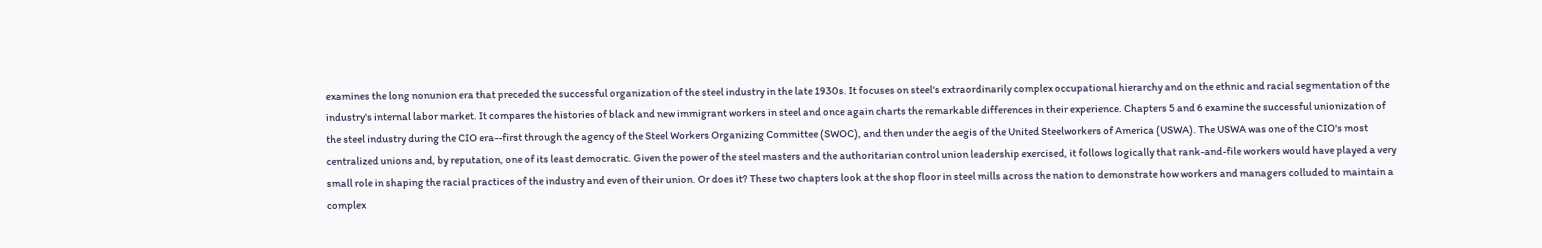examines the long nonunion era that preceded the successful organization of the steel industry in the late 1930s. It focuses on steel's extraordinarily complex occupational hierarchy and on the ethnic and racial segmentation of the industry's internal labor market. It compares the histories of black and new immigrant workers in steel and once again charts the remarkable differences in their experience. Chapters 5 and 6 examine the successful unionization of the steel industry during the CIO era--first through the agency of the Steel Workers Organizing Committee (SWOC), and then under the aegis of the United Steelworkers of America (USWA). The USWA was one of the CIO's most centralized unions and, by reputation, one of its least democratic. Given the power of the steel masters and the authoritarian control union leadership exercised, it follows logically that rank-and-file workers would have played a very small role in shaping the racial practices of the industry and even of their union. Or does it? These two chapters look at the shop floor in steel mills across the nation to demonstrate how workers and managers colluded to maintain a complex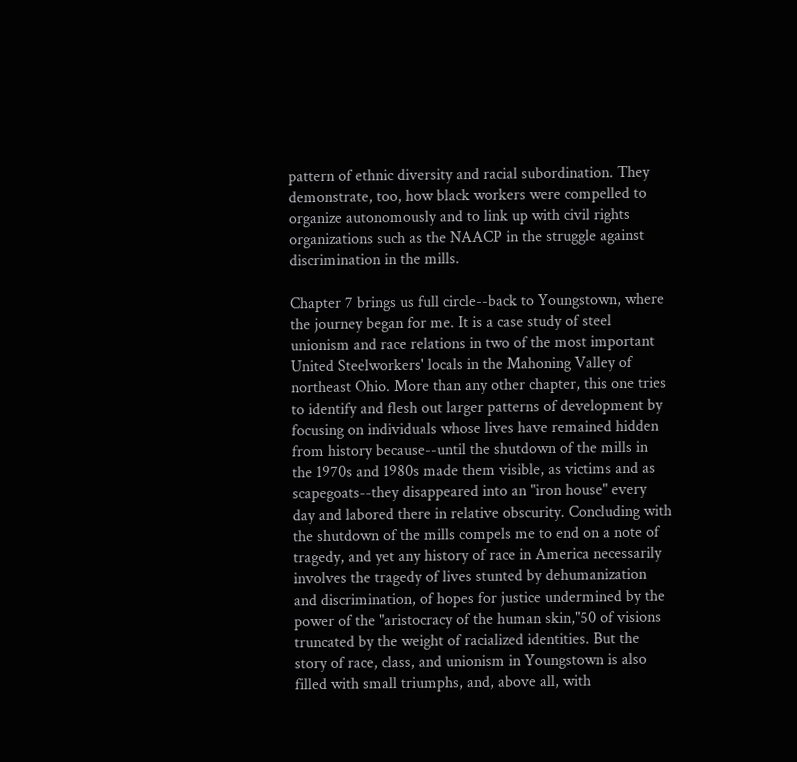pattern of ethnic diversity and racial subordination. They demonstrate, too, how black workers were compelled to organize autonomously and to link up with civil rights organizations such as the NAACP in the struggle against discrimination in the mills.

Chapter 7 brings us full circle--back to Youngstown, where the journey began for me. It is a case study of steel unionism and race relations in two of the most important United Steelworkers' locals in the Mahoning Valley of northeast Ohio. More than any other chapter, this one tries to identify and flesh out larger patterns of development by focusing on individuals whose lives have remained hidden from history because--until the shutdown of the mills in the 1970s and 1980s made them visible, as victims and as scapegoats--they disappeared into an "iron house" every day and labored there in relative obscurity. Concluding with the shutdown of the mills compels me to end on a note of tragedy, and yet any history of race in America necessarily involves the tragedy of lives stunted by dehumanization and discrimination, of hopes for justice undermined by the power of the "aristocracy of the human skin,"50 of visions truncated by the weight of racialized identities. But the story of race, class, and unionism in Youngstown is also filled with small triumphs, and, above all, with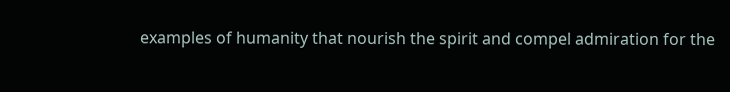examples of humanity that nourish the spirit and compel admiration for the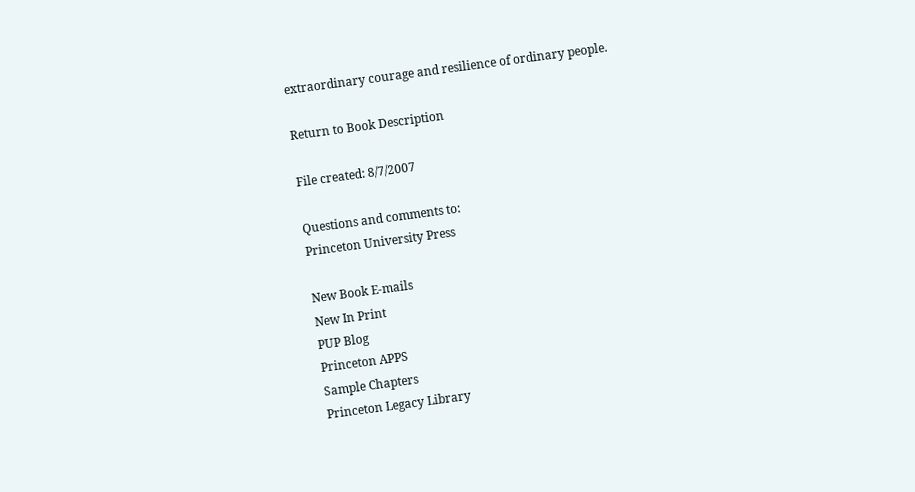extraordinary courage and resilience of ordinary people.

Return to Book Description

File created: 8/7/2007

Questions and comments to:
Princeton University Press

New Book E-mails
New In Print
PUP Blog
Princeton APPS
Sample Chapters
Princeton Legacy Library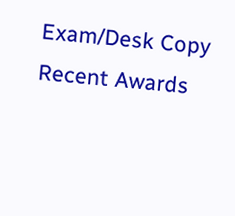Exam/Desk Copy
Recent Awards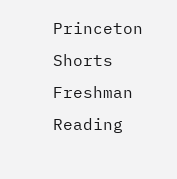Princeton Shorts
Freshman Reading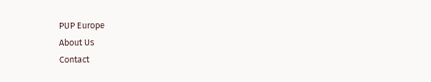PUP Europe
About Us
Contact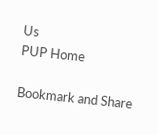Us
PUP Home

Bookmark and Share